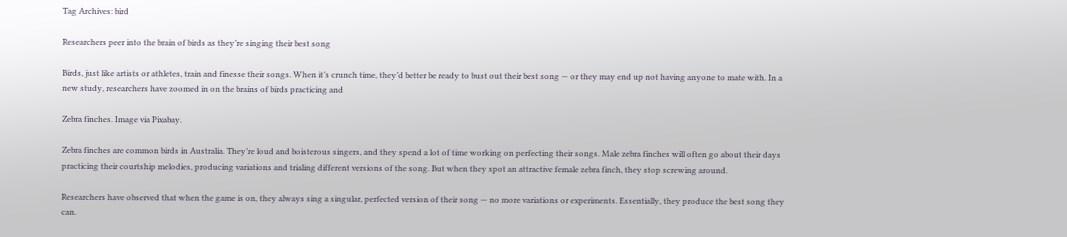Tag Archives: bird

Researchers peer into the brain of birds as they’re singing their best song

Birds, just like artists or athletes, train and finesse their songs. When it’s crunch time, they’d better be ready to bust out their best song — or they may end up not having anyone to mate with. In a new study, researchers have zoomed in on the brains of birds practicing and

Zebra finches. Image via Pixabay.

Zebra finches are common birds in Australia. They’re loud and boisterous singers, and they spend a lot of time working on perfecting their songs. Male zebra finches will often go about their days practicing their courtship melodies, producing variations and trialing different versions of the song. But when they spot an attractive female zebra finch, they stop screwing around.

Researchers have observed that when the game is on, they always sing a singular, perfected version of their song — no more variations or experiments. Essentially, they produce the best song they can.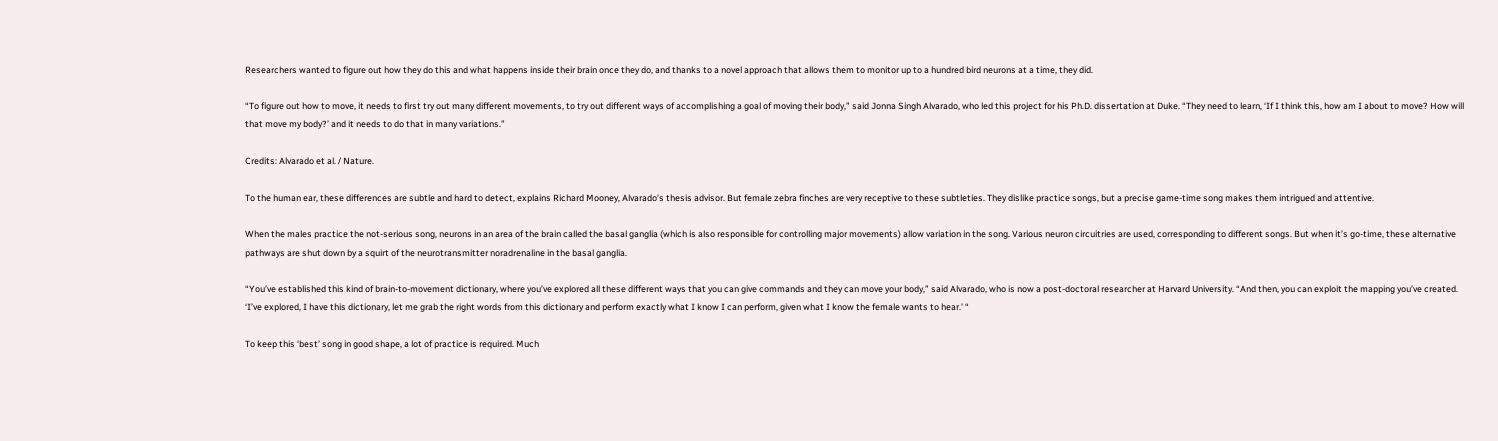Researchers wanted to figure out how they do this and what happens inside their brain once they do, and thanks to a novel approach that allows them to monitor up to a hundred bird neurons at a time, they did.

“To figure out how to move, it needs to first try out many different movements, to try out different ways of accomplishing a goal of moving their body,” said Jonna Singh Alvarado, who led this project for his Ph.D. dissertation at Duke. “They need to learn, ‘If I think this, how am I about to move? How will that move my body?’ and it needs to do that in many variations.”

Credits: Alvarado et al. / Nature.

To the human ear, these differences are subtle and hard to detect, explains Richard Mooney, Alvarado’s thesis advisor. But female zebra finches are very receptive to these subtleties. They dislike practice songs, but a precise game-time song makes them intrigued and attentive.

When the males practice the not-serious song, neurons in an area of the brain called the basal ganglia (which is also responsible for controlling major movements) allow variation in the song. Various neuron circuitries are used, corresponding to different songs. But when it’s go-time, these alternative pathways are shut down by a squirt of the neurotransmitter noradrenaline in the basal ganglia.

“You’ve established this kind of brain-to-movement dictionary, where you’ve explored all these different ways that you can give commands and they can move your body,” said Alvarado, who is now a post-doctoral researcher at Harvard University. “And then, you can exploit the mapping you’ve created. ‘I’ve explored, I have this dictionary, let me grab the right words from this dictionary and perform exactly what I know I can perform, given what I know the female wants to hear.’ “

To keep this ‘best’ song in good shape, a lot of practice is required. Much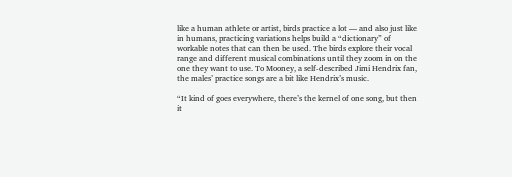like a human athlete or artist, birds practice a lot — and also just like in humans, practicing variations helps build a “dictionary” of workable notes that can then be used. The birds explore their vocal range and different musical combinations until they zoom in on the one they want to use. To Mooney, a self-described Jimi Hendrix fan, the males’ practice songs are a bit like Hendrix’s music.

“It kind of goes everywhere, there’s the kernel of one song, but then it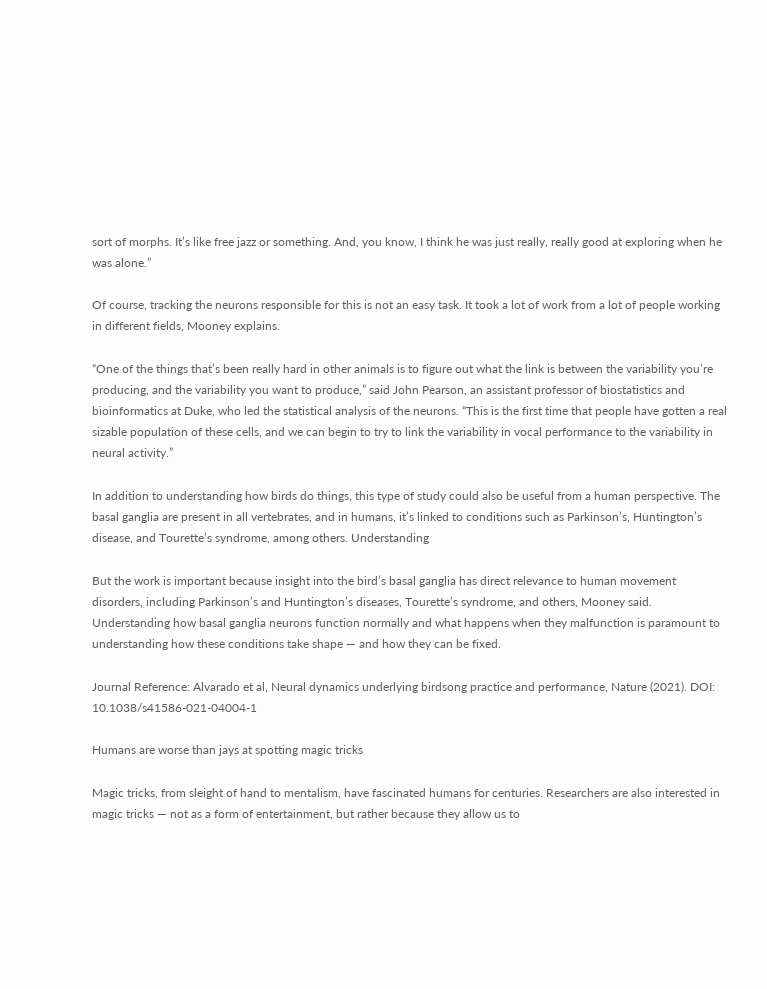sort of morphs. It’s like free jazz or something. And, you know, I think he was just really, really good at exploring when he was alone.”

Of course, tracking the neurons responsible for this is not an easy task. It took a lot of work from a lot of people working in different fields, Mooney explains.

“One of the things that’s been really hard in other animals is to figure out what the link is between the variability you’re producing, and the variability you want to produce,” said John Pearson, an assistant professor of biostatistics and bioinformatics at Duke, who led the statistical analysis of the neurons. “This is the first time that people have gotten a real sizable population of these cells, and we can begin to try to link the variability in vocal performance to the variability in neural activity.”

In addition to understanding how birds do things, this type of study could also be useful from a human perspective. The basal ganglia are present in all vertebrates, and in humans, it’s linked to conditions such as Parkinson’s, Huntington’s disease, and Tourette’s syndrome, among others. Understanding

But the work is important because insight into the bird’s basal ganglia has direct relevance to human movement disorders, including Parkinson’s and Huntington’s diseases, Tourette’s syndrome, and others, Mooney said. Understanding how basal ganglia neurons function normally and what happens when they malfunction is paramount to understanding how these conditions take shape — and how they can be fixed.

Journal Reference: Alvarado et al, Neural dynamics underlying birdsong practice and performance, Nature (2021). DOI: 10.1038/s41586-021-04004-1

Humans are worse than jays at spotting magic tricks

Magic tricks, from sleight of hand to mentalism, have fascinated humans for centuries. Researchers are also interested in magic tricks — not as a form of entertainment, but rather because they allow us to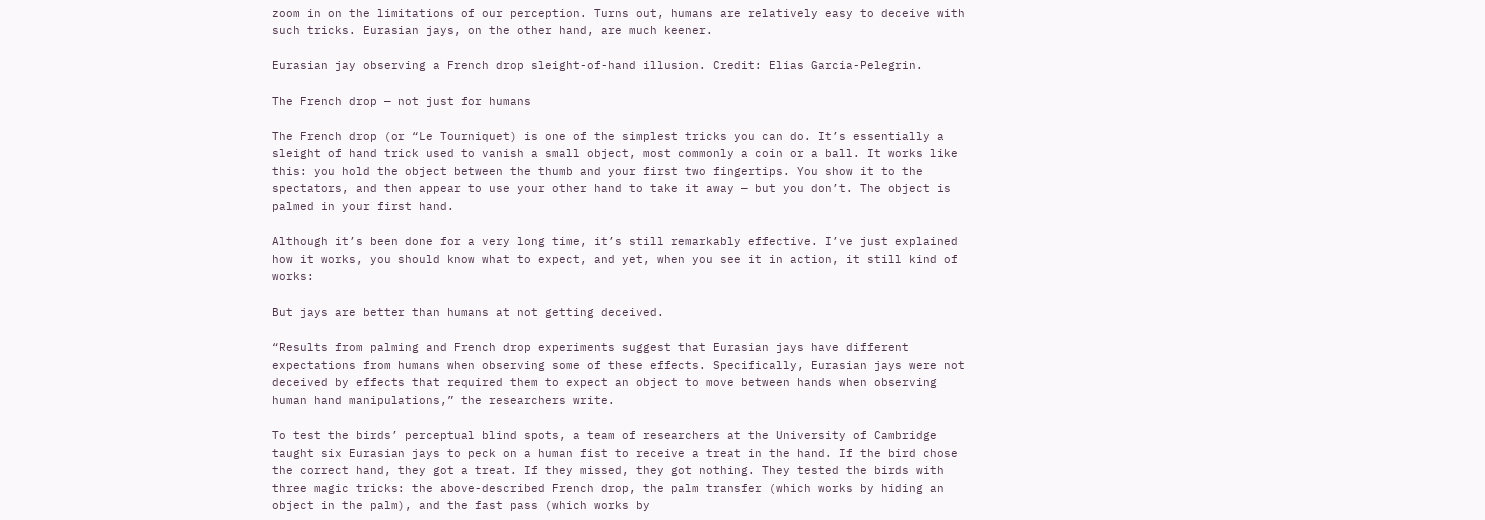zoom in on the limitations of our perception. Turns out, humans are relatively easy to deceive with such tricks. Eurasian jays, on the other hand, are much keener.

Eurasian jay observing a French drop sleight-of-hand illusion. Credit: Elias Garcia-Pelegrin.

The French drop — not just for humans

The French drop (or “Le Tourniquet) is one of the simplest tricks you can do. It’s essentially a sleight of hand trick used to vanish a small object, most commonly a coin or a ball. It works like this: you hold the object between the thumb and your first two fingertips. You show it to the spectators, and then appear to use your other hand to take it away — but you don’t. The object is palmed in your first hand.

Although it’s been done for a very long time, it’s still remarkably effective. I’ve just explained how it works, you should know what to expect, and yet, when you see it in action, it still kind of works:

But jays are better than humans at not getting deceived.

“Results from palming and French drop experiments suggest that Eurasian jays have different expectations from humans when observing some of these effects. Specifically, Eurasian jays were not deceived by effects that required them to expect an object to move between hands when observing human hand manipulations,” the researchers write.

To test the birds’ perceptual blind spots, a team of researchers at the University of Cambridge taught six Eurasian jays to peck on a human fist to receive a treat in the hand. If the bird chose the correct hand, they got a treat. If they missed, they got nothing. They tested the birds with three magic tricks: the above-described French drop, the palm transfer (which works by hiding an object in the palm), and the fast pass (which works by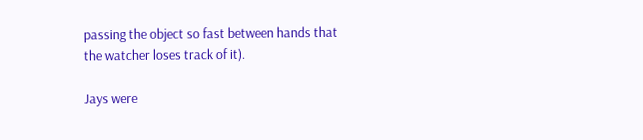passing the object so fast between hands that the watcher loses track of it).

Jays were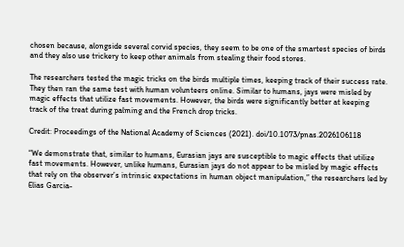chosen because, alongside several corvid species, they seem to be one of the smartest species of birds and they also use trickery to keep other animals from stealing their food stores.

The researchers tested the magic tricks on the birds multiple times, keeping track of their success rate. They then ran the same test with human volunteers online. Similar to humans, jays were misled by magic effects that utilize fast movements. However, the birds were significantly better at keeping track of the treat during palming and the French drop tricks.

Credit: Proceedings of the National Academy of Sciences (2021). doi/10.1073/pnas.2026106118

“We demonstrate that, similar to humans, Eurasian jays are susceptible to magic effects that utilize fast movements. However, unlike humans, Eurasian jays do not appear to be misled by magic effects that rely on the observer’s intrinsic expectations in human object manipulation,” the researchers led by Elias Garcia-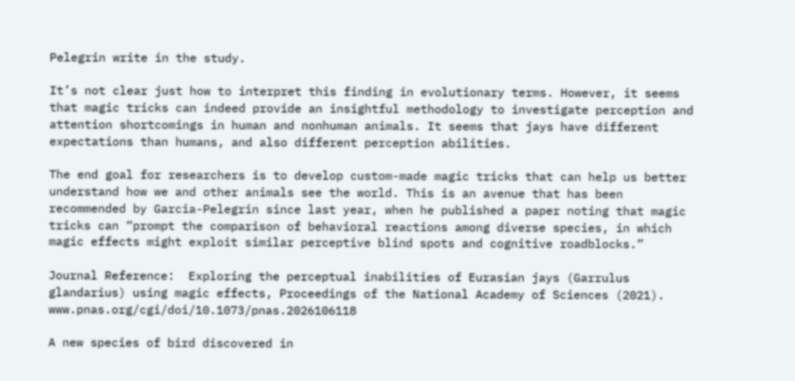Pelegrin write in the study.

It’s not clear just how to interpret this finding in evolutionary terms. However, it seems that magic tricks can indeed provide an insightful methodology to investigate perception and attention shortcomings in human and nonhuman animals. It seems that jays have different expectations than humans, and also different perception abilities.

The end goal for researchers is to develop custom-made magic tricks that can help us better understand how we and other animals see the world. This is an avenue that has been recommended by Garcia-Pelegrin since last year, when he published a paper noting that magic tricks can “prompt the comparison of behavioral reactions among diverse species, in which magic effects might exploit similar perceptive blind spots and cognitive roadblocks.”

Journal Reference:  Exploring the perceptual inabilities of Eurasian jays (Garrulus glandarius) using magic effects, Proceedings of the National Academy of Sciences (2021). www.pnas.org/cgi/doi/10.1073/pnas.2026106118

A new species of bird discovered in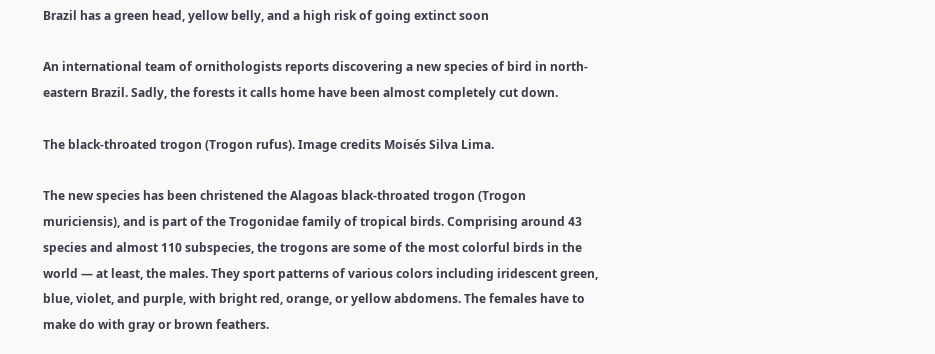Brazil has a green head, yellow belly, and a high risk of going extinct soon

An international team of ornithologists reports discovering a new species of bird in north-eastern Brazil. Sadly, the forests it calls home have been almost completely cut down.

The black-throated trogon (Trogon rufus). Image credits Moisés Silva Lima.

The new species has been christened the Alagoas black-throated trogon (Trogon muriciensis), and is part of the Trogonidae family of tropical birds. Comprising around 43 species and almost 110 subspecies, the trogons are some of the most colorful birds in the world — at least, the males. They sport patterns of various colors including iridescent green, blue, violet, and purple, with bright red, orange, or yellow abdomens. The females have to make do with gray or brown feathers.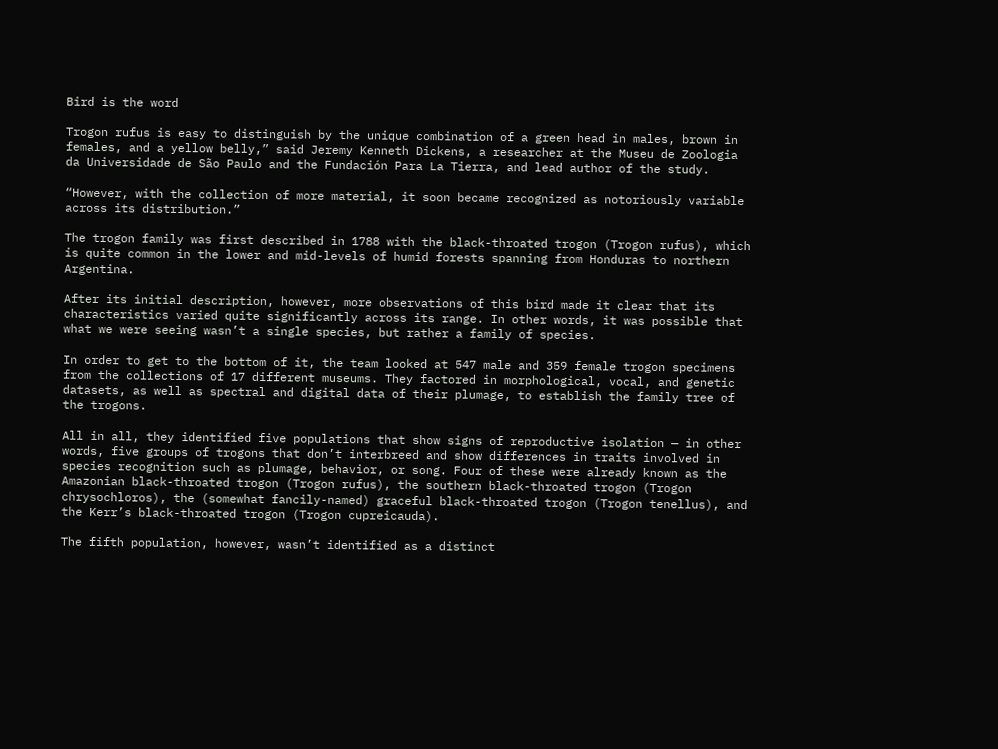Bird is the word

Trogon rufus is easy to distinguish by the unique combination of a green head in males, brown in females, and a yellow belly,” said Jeremy Kenneth Dickens, a researcher at the Museu de Zoologia da Universidade de São Paulo and the Fundación Para La Tierra, and lead author of the study.

“However, with the collection of more material, it soon became recognized as notoriously variable across its distribution.”

The trogon family was first described in 1788 with the black-throated trogon (Trogon rufus), which is quite common in the lower and mid-levels of humid forests spanning from Honduras to northern Argentina.

After its initial description, however, more observations of this bird made it clear that its characteristics varied quite significantly across its range. In other words, it was possible that what we were seeing wasn’t a single species, but rather a family of species.

In order to get to the bottom of it, the team looked at 547 male and 359 female trogon specimens from the collections of 17 different museums. They factored in morphological, vocal, and genetic datasets, as well as spectral and digital data of their plumage, to establish the family tree of the trogons.

All in all, they identified five populations that show signs of reproductive isolation — in other words, five groups of trogons that don’t interbreed and show differences in traits involved in species recognition such as plumage, behavior, or song. Four of these were already known as the Amazonian black-throated trogon (Trogon rufus), the southern black-throated trogon (Trogon chrysochloros), the (somewhat fancily-named) graceful black-throated trogon (Trogon tenellus), and the Kerr’s black-throated trogon (Trogon cupreicauda).

The fifth population, however, wasn’t identified as a distinct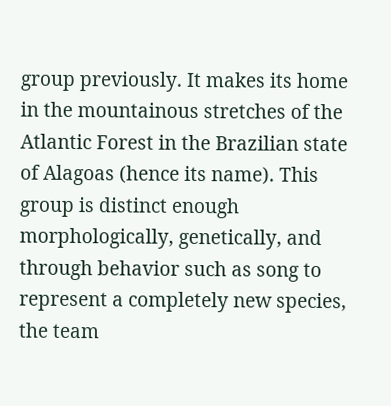group previously. It makes its home in the mountainous stretches of the Atlantic Forest in the Brazilian state of Alagoas (hence its name). This group is distinct enough morphologically, genetically, and through behavior such as song to represent a completely new species, the team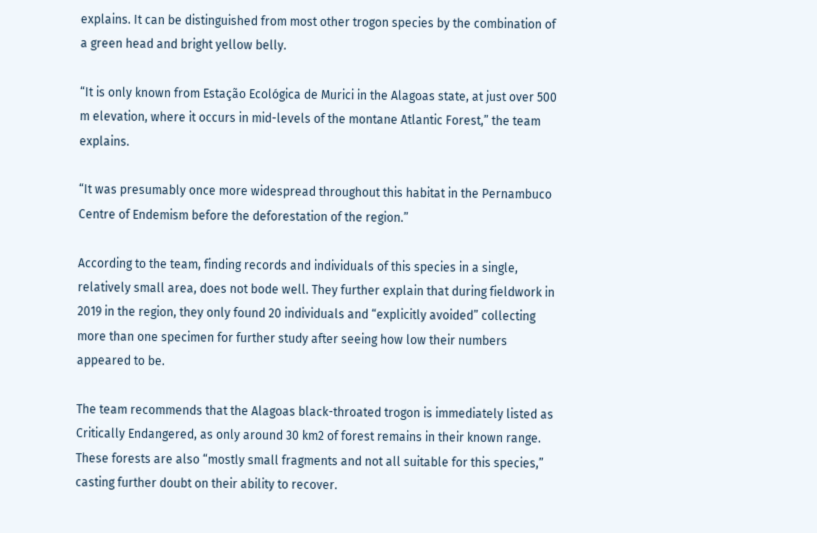explains. It can be distinguished from most other trogon species by the combination of a green head and bright yellow belly.

“It is only known from Estação Ecológica de Murici in the Alagoas state, at just over 500 m elevation, where it occurs in mid-levels of the montane Atlantic Forest,” the team explains.

“It was presumably once more widespread throughout this habitat in the Pernambuco Centre of Endemism before the deforestation of the region.”

According to the team, finding records and individuals of this species in a single, relatively small area, does not bode well. They further explain that during fieldwork in 2019 in the region, they only found 20 individuals and “explicitly avoided” collecting more than one specimen for further study after seeing how low their numbers appeared to be.

The team recommends that the Alagoas black-throated trogon is immediately listed as Critically Endangered, as only around 30 km2 of forest remains in their known range. These forests are also “mostly small fragments and not all suitable for this species,” casting further doubt on their ability to recover.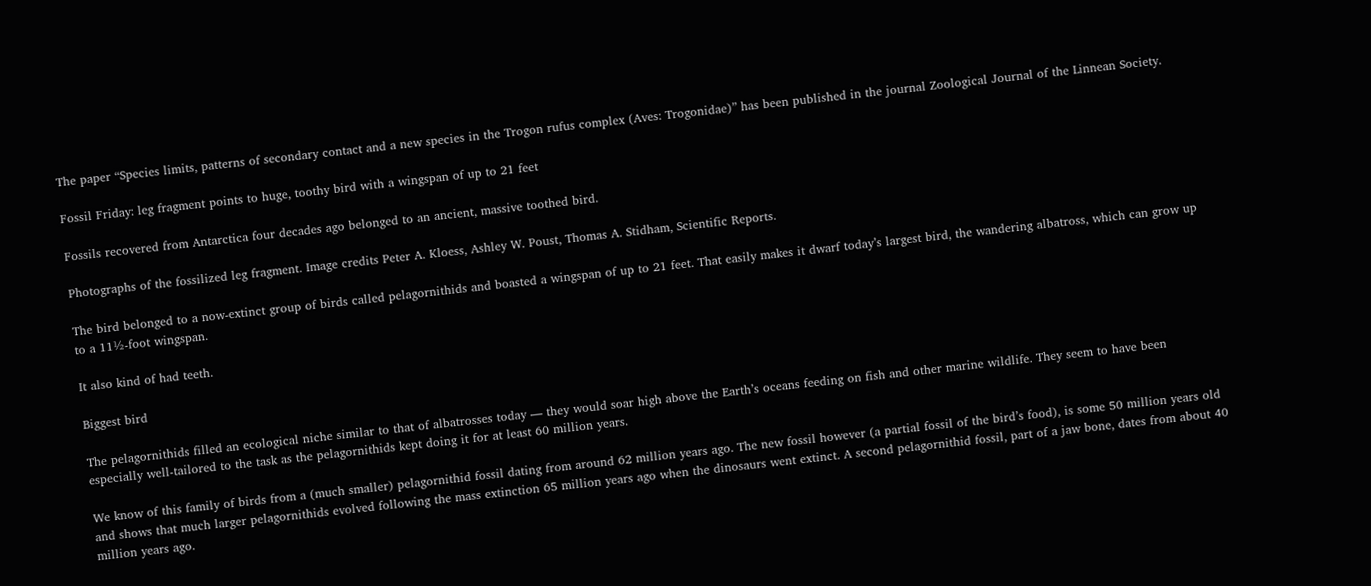The paper “Species limits, patterns of secondary contact and a new species in the Trogon rufus complex (Aves: Trogonidae)” has been published in the journal Zoological Journal of the Linnean Society.

Fossil Friday: leg fragment points to huge, toothy bird with a wingspan of up to 21 feet

Fossils recovered from Antarctica four decades ago belonged to an ancient, massive toothed bird.

Photographs of the fossilized leg fragment. Image credits Peter A. Kloess, Ashley W. Poust, Thomas A. Stidham, Scientific Reports.

The bird belonged to a now-extinct group of birds called pelagornithids and boasted a wingspan of up to 21 feet. That easily makes it dwarf today’s largest bird, the wandering albatross, which can grow up to a 11½-foot wingspan.

It also kind of had teeth.

Biggest bird

The pelagornithids filled an ecological niche similar to that of albatrosses today — they would soar high above the Earth’s oceans feeding on fish and other marine wildlife. They seem to have been especially well-tailored to the task as the pelagornithids kept doing it for at least 60 million years.

We know of this family of birds from a (much smaller) pelagornithid fossil dating from around 62 million years ago. The new fossil however (a partial fossil of the bird’s food), is some 50 million years old and shows that much larger pelagornithids evolved following the mass extinction 65 million years ago when the dinosaurs went extinct. A second pelagornithid fossil, part of a jaw bone, dates from about 40 million years ago.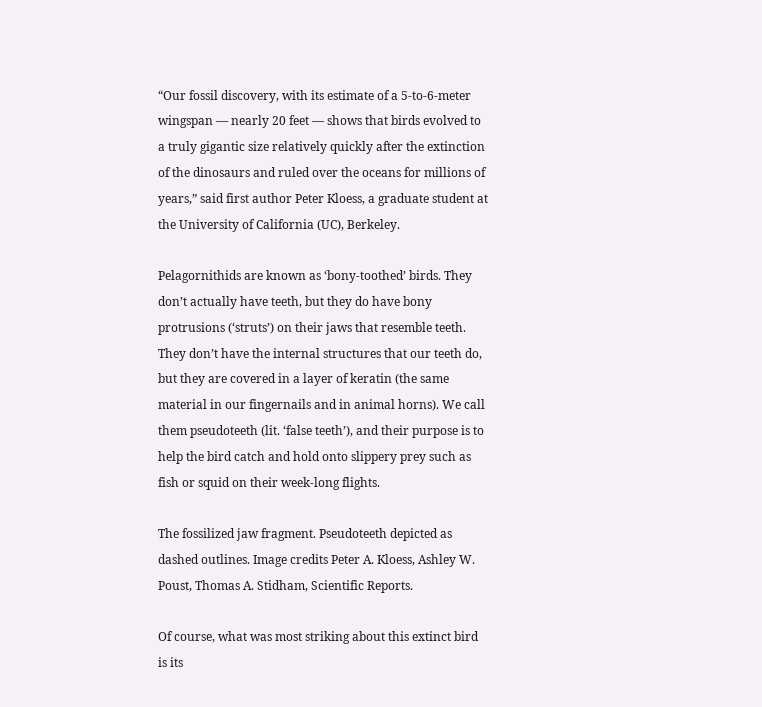“Our fossil discovery, with its estimate of a 5-to-6-meter wingspan — nearly 20 feet — shows that birds evolved to a truly gigantic size relatively quickly after the extinction of the dinosaurs and ruled over the oceans for millions of years,” said first author Peter Kloess, a graduate student at the University of California (UC), Berkeley.

Pelagornithids are known as ‘bony-toothed’ birds. They don’t actually have teeth, but they do have bony protrusions (‘struts’) on their jaws that resemble teeth. They don’t have the internal structures that our teeth do, but they are covered in a layer of keratin (the same material in our fingernails and in animal horns). We call them pseudoteeth (lit. ‘false teeth’), and their purpose is to help the bird catch and hold onto slippery prey such as fish or squid on their week-long flights.

The fossilized jaw fragment. Pseudoteeth depicted as dashed outlines. Image credits Peter A. Kloess, Ashley W. Poust, Thomas A. Stidham, Scientific Reports.

Of course, what was most striking about this extinct bird is its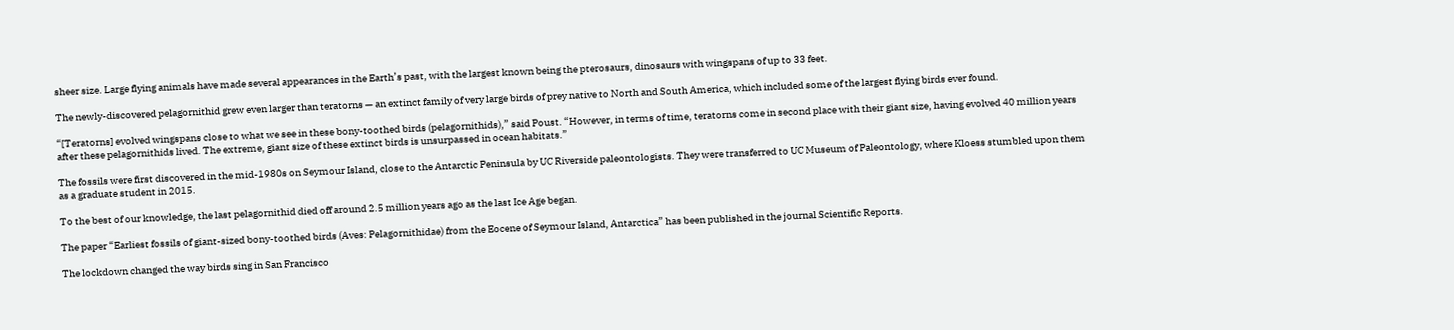sheer size. Large flying animals have made several appearances in the Earth’s past, with the largest known being the pterosaurs, dinosaurs with wingspans of up to 33 feet.

The newly-discovered pelagornithid grew even larger than teratorns — an extinct family of very large birds of prey native to North and South America, which included some of the largest flying birds ever found.

“[Teratorns] evolved wingspans close to what we see in these bony-toothed birds (pelagornithids),” said Poust. “However, in terms of time, teratorns come in second place with their giant size, having evolved 40 million years after these pelagornithids lived. The extreme, giant size of these extinct birds is unsurpassed in ocean habitats.”

The fossils were first discovered in the mid-1980s on Seymour Island, close to the Antarctic Peninsula by UC Riverside paleontologists. They were transferred to UC Museum of Paleontology, where Kloess stumbled upon them as a graduate student in 2015.

To the best of our knowledge, the last pelagornithid died off around 2.5 million years ago as the last Ice Age began.

The paper “Earliest fossils of giant-sized bony-toothed birds (Aves: Pelagornithidae) from the Eocene of Seymour Island, Antarctica” has been published in the journal Scientific Reports.

The lockdown changed the way birds sing in San Francisco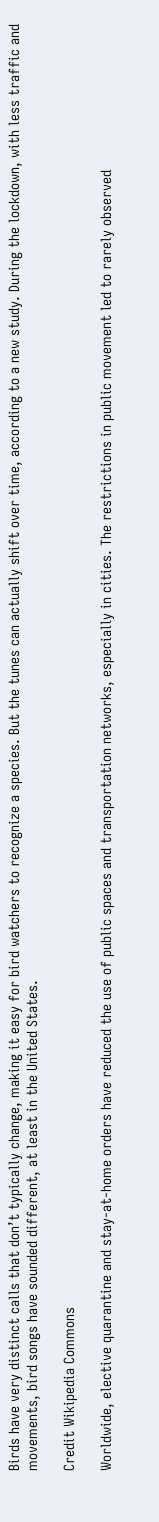Birds have very distinct calls that don’t typically change, making it easy for bird watchers to recognize a species. But the tunes can actually shift over time, according to a new study. During the lockdown, with less traffic and movements, bird songs have sounded different, at least in the United States.

Credit Wikipedia Commons

Worldwide, elective quarantine and stay-at-home orders have reduced the use of public spaces and transportation networks, especially in cities. The restrictions in public movement led to rarely observed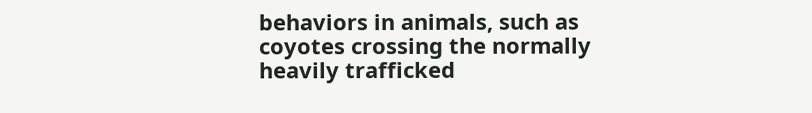behaviors in animals, such as coyotes crossing the normally heavily trafficked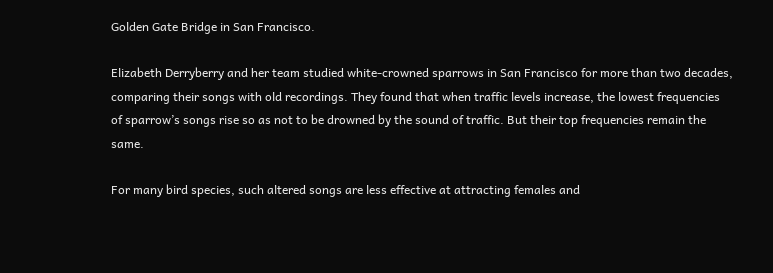Golden Gate Bridge in San Francisco.

Elizabeth Derryberry and her team studied white-crowned sparrows in San Francisco for more than two decades, comparing their songs with old recordings. They found that when traffic levels increase, the lowest frequencies of sparrow’s songs rise so as not to be drowned by the sound of traffic. But their top frequencies remain the same.

For many bird species, such altered songs are less effective at attracting females and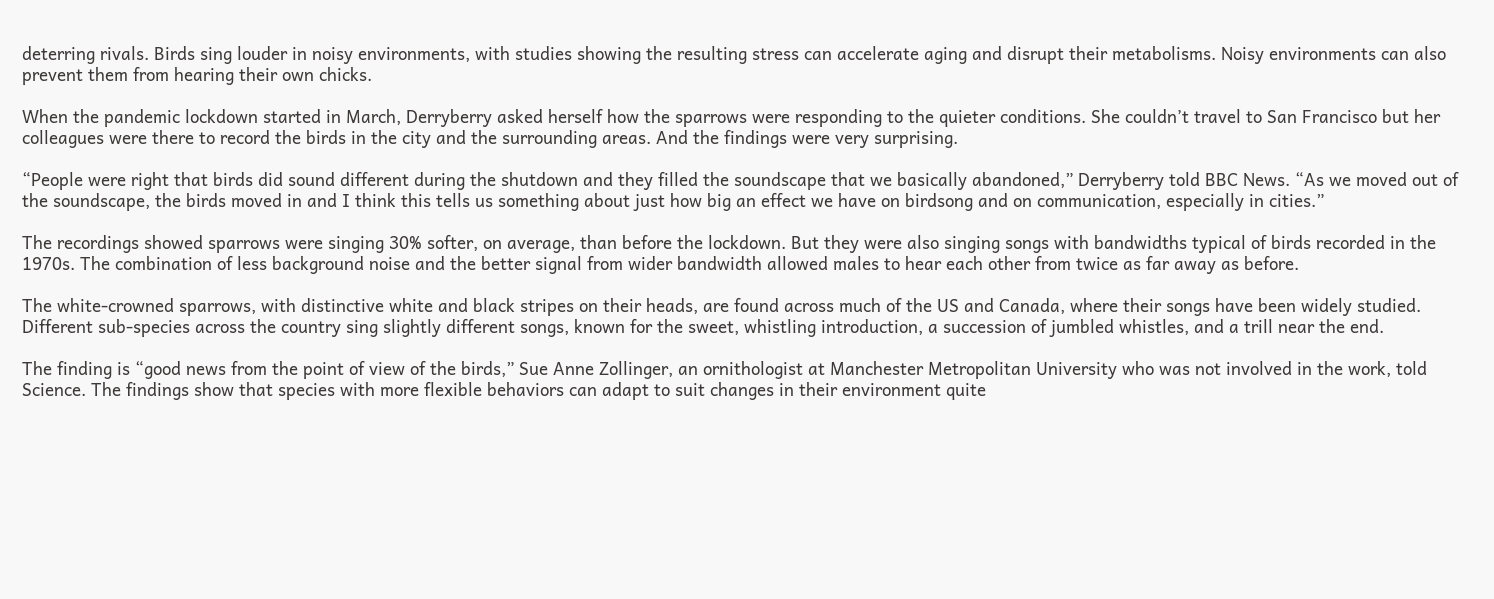deterring rivals. Birds sing louder in noisy environments, with studies showing the resulting stress can accelerate aging and disrupt their metabolisms. Noisy environments can also prevent them from hearing their own chicks.

When the pandemic lockdown started in March, Derryberry asked herself how the sparrows were responding to the quieter conditions. She couldn’t travel to San Francisco but her colleagues were there to record the birds in the city and the surrounding areas. And the findings were very surprising.

“People were right that birds did sound different during the shutdown and they filled the soundscape that we basically abandoned,” Derryberry told BBC News. “As we moved out of the soundscape, the birds moved in and I think this tells us something about just how big an effect we have on birdsong and on communication, especially in cities.”

The recordings showed sparrows were singing 30% softer, on average, than before the lockdown. But they were also singing songs with bandwidths typical of birds recorded in the 1970s. The combination of less background noise and the better signal from wider bandwidth allowed males to hear each other from twice as far away as before.

The white-crowned sparrows, with distinctive white and black stripes on their heads, are found across much of the US and Canada, where their songs have been widely studied. Different sub-species across the country sing slightly different songs, known for the sweet, whistling introduction, a succession of jumbled whistles, and a trill near the end.

The finding is “good news from the point of view of the birds,” Sue Anne Zollinger, an ornithologist at Manchester Metropolitan University who was not involved in the work, told Science. The findings show that species with more flexible behaviors can adapt to suit changes in their environment quite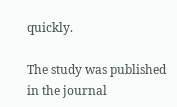quickly.

The study was published in the journal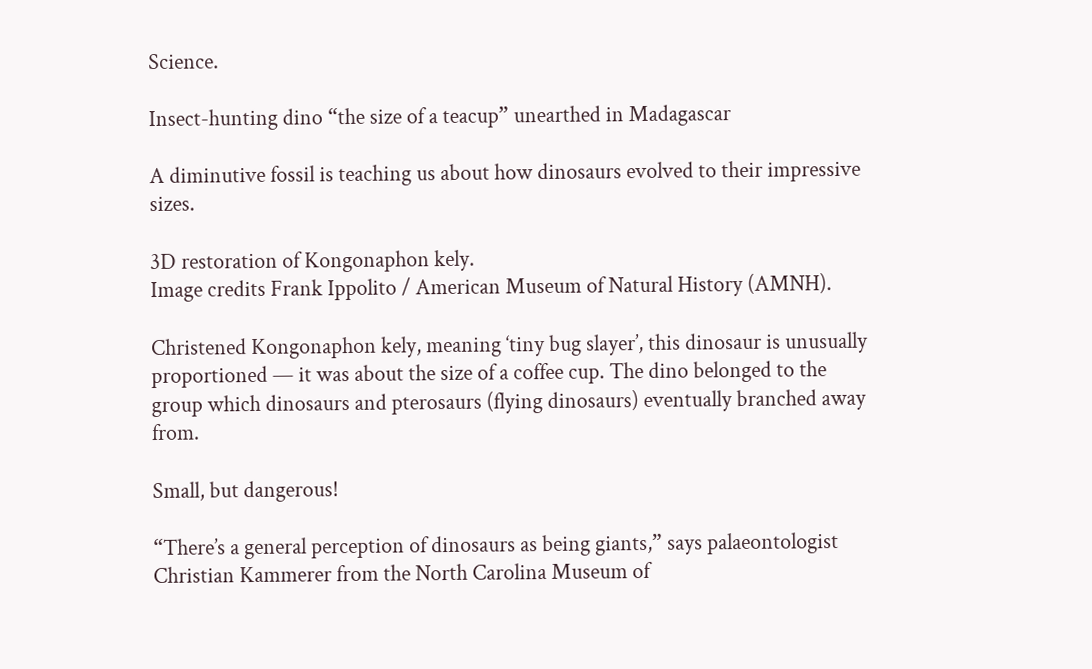Science.

Insect-hunting dino “the size of a teacup” unearthed in Madagascar

A diminutive fossil is teaching us about how dinosaurs evolved to their impressive sizes.

3D restoration of Kongonaphon kely.
Image credits Frank Ippolito / American Museum of Natural History (AMNH).

Christened Kongonaphon kely, meaning ‘tiny bug slayer’, this dinosaur is unusually proportioned — it was about the size of a coffee cup. The dino belonged to the group which dinosaurs and pterosaurs (flying dinosaurs) eventually branched away from.

Small, but dangerous!

“There’s a general perception of dinosaurs as being giants,” says palaeontologist Christian Kammerer from the North Carolina Museum of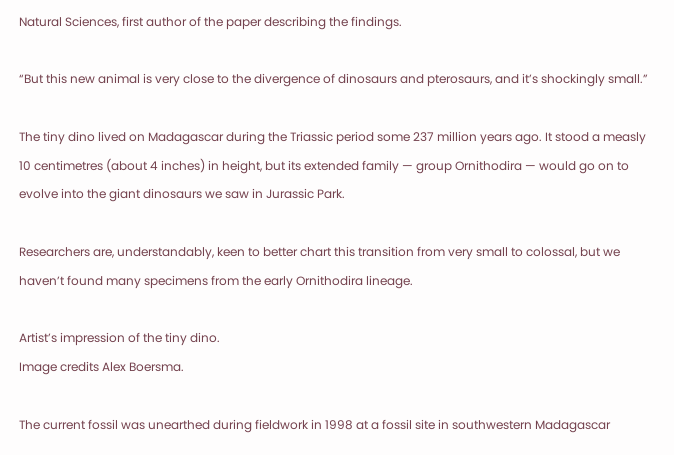Natural Sciences, first author of the paper describing the findings.

“But this new animal is very close to the divergence of dinosaurs and pterosaurs, and it’s shockingly small.”

The tiny dino lived on Madagascar during the Triassic period some 237 million years ago. It stood a measly 10 centimetres (about 4 inches) in height, but its extended family — group Ornithodira — would go on to evolve into the giant dinosaurs we saw in Jurassic Park.

Researchers are, understandably, keen to better chart this transition from very small to colossal, but we haven’t found many specimens from the early Ornithodira lineage.

Artist’s impression of the tiny dino.
Image credits Alex Boersma.

The current fossil was unearthed during fieldwork in 1998 at a fossil site in southwestern Madagascar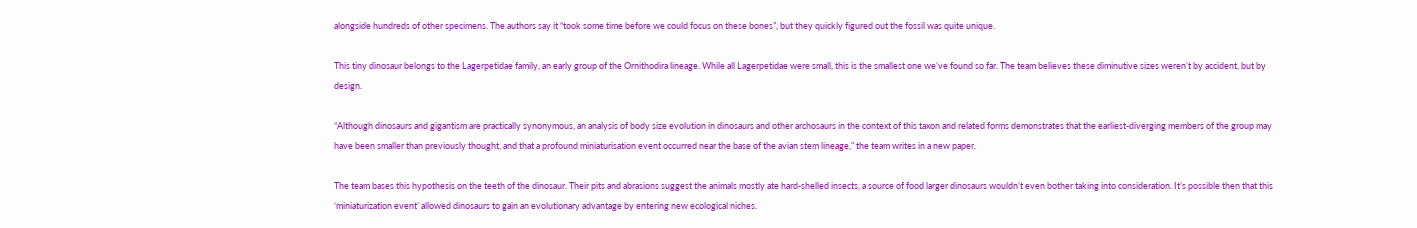alongside hundreds of other specimens. The authors say it “took some time before we could focus on these bones”, but they quickly figured out the fossil was quite unique.

This tiny dinosaur belongs to the Lagerpetidae family, an early group of the Ornithodira lineage. While all Lagerpetidae were small, this is the smallest one we’ve found so far. The team believes these diminutive sizes weren’t by accident, but by design.

“Although dinosaurs and gigantism are practically synonymous, an analysis of body size evolution in dinosaurs and other archosaurs in the context of this taxon and related forms demonstrates that the earliest-diverging members of the group may have been smaller than previously thought, and that a profound miniaturisation event occurred near the base of the avian stem lineage,” the team writes in a new paper.

The team bases this hypothesis on the teeth of the dinosaur. Their pits and abrasions suggest the animals mostly ate hard-shelled insects, a source of food larger dinosaurs wouldn’t even bother taking into consideration. It’s possible then that this ‘miniaturization event’ allowed dinosaurs to gain an evolutionary advantage by entering new ecological niches.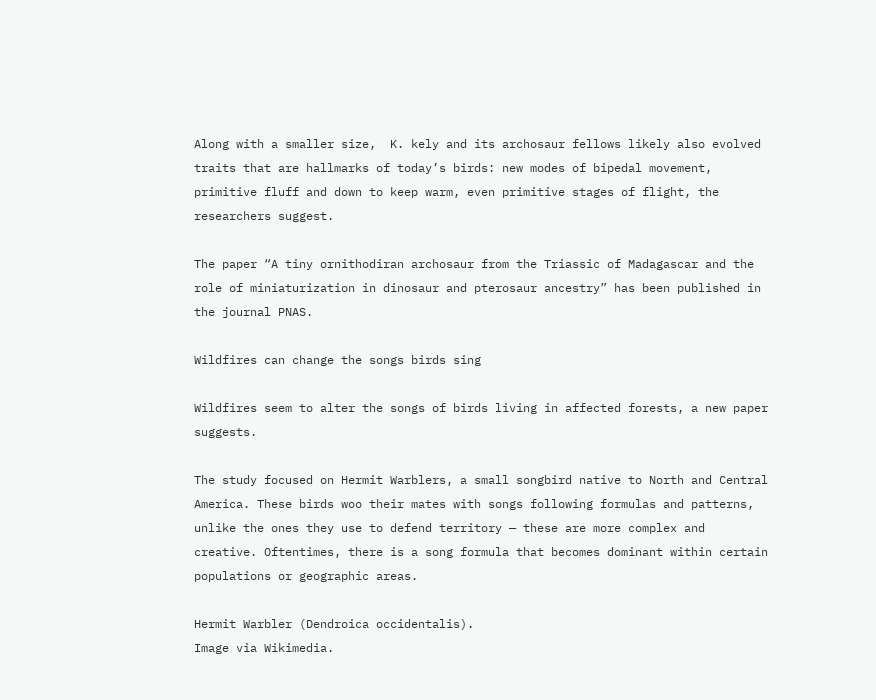Along with a smaller size,  K. kely and its archosaur fellows likely also evolved traits that are hallmarks of today’s birds: new modes of bipedal movement, primitive fluff and down to keep warm, even primitive stages of flight, the researchers suggest.

The paper “A tiny ornithodiran archosaur from the Triassic of Madagascar and the role of miniaturization in dinosaur and pterosaur ancestry” has been published in the journal PNAS.

Wildfires can change the songs birds sing

Wildfires seem to alter the songs of birds living in affected forests, a new paper suggests.

The study focused on Hermit Warblers, a small songbird native to North and Central America. These birds woo their mates with songs following formulas and patterns, unlike the ones they use to defend territory — these are more complex and creative. Oftentimes, there is a song formula that becomes dominant within certain populations or geographic areas.

Hermit Warbler (Dendroica occidentalis).
Image via Wikimedia.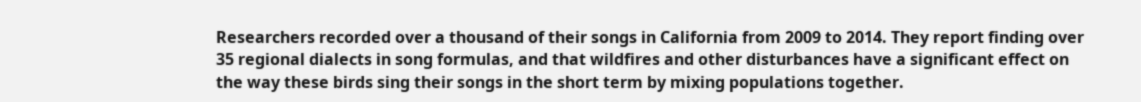Researchers recorded over a thousand of their songs in California from 2009 to 2014. They report finding over 35 regional dialects in song formulas, and that wildfires and other disturbances have a significant effect on the way these birds sing their songs in the short term by mixing populations together.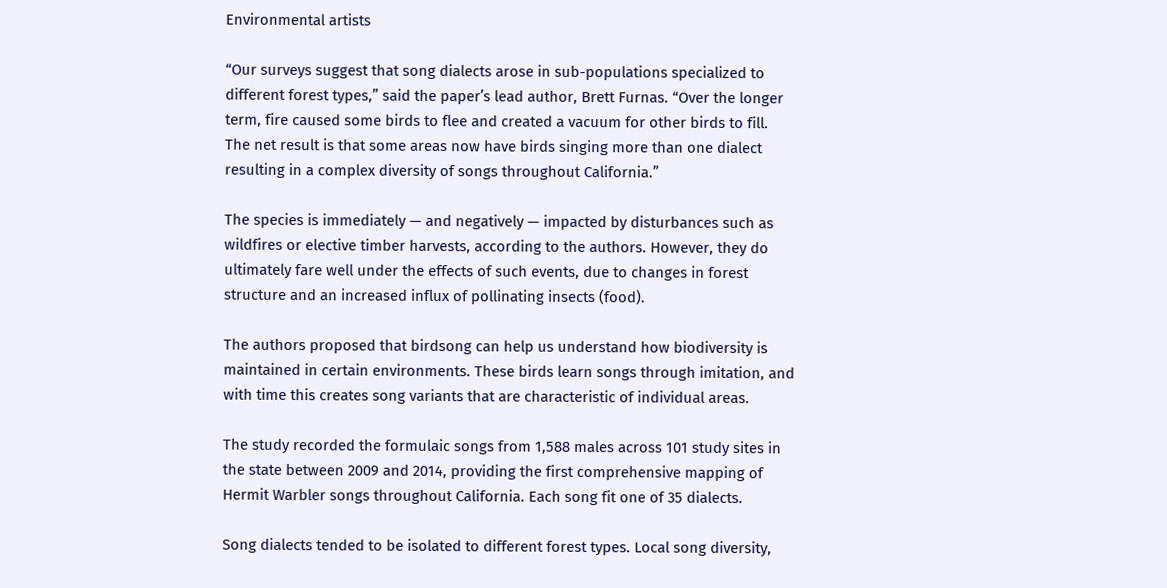Environmental artists

“Our surveys suggest that song dialects arose in sub-populations specialized to different forest types,” said the paper’s lead author, Brett Furnas. “Over the longer term, fire caused some birds to flee and created a vacuum for other birds to fill. The net result is that some areas now have birds singing more than one dialect resulting in a complex diversity of songs throughout California.”

The species is immediately — and negatively — impacted by disturbances such as wildfires or elective timber harvests, according to the authors. However, they do ultimately fare well under the effects of such events, due to changes in forest structure and an increased influx of pollinating insects (food).

The authors proposed that birdsong can help us understand how biodiversity is maintained in certain environments. These birds learn songs through imitation, and with time this creates song variants that are characteristic of individual areas.

The study recorded the formulaic songs from 1,588 males across 101 study sites in the state between 2009 and 2014, providing the first comprehensive mapping of Hermit Warbler songs throughout California. Each song fit one of 35 dialects.

Song dialects tended to be isolated to different forest types. Local song diversity,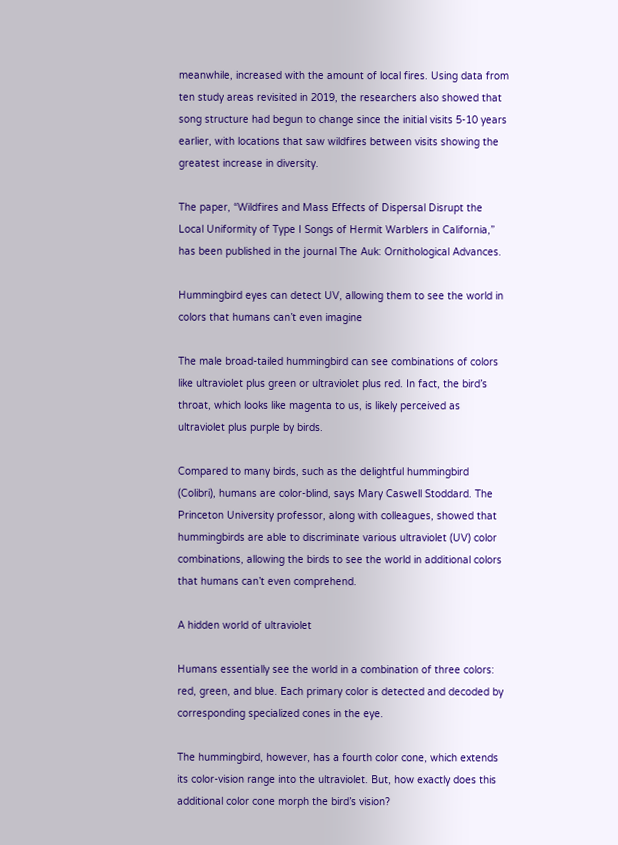meanwhile, increased with the amount of local fires. Using data from ten study areas revisited in 2019, the researchers also showed that song structure had begun to change since the initial visits 5-10 years earlier, with locations that saw wildfires between visits showing the greatest increase in diversity.

The paper, “Wildfires and Mass Effects of Dispersal Disrupt the Local Uniformity of Type I Songs of Hermit Warblers in California,” has been published in the journal The Auk: Ornithological Advances.

Hummingbird eyes can detect UV, allowing them to see the world in colors that humans can’t even imagine

The male broad-tailed hummingbird can see combinations of colors like ultraviolet plus green or ultraviolet plus red. In fact, the bird’s throat, which looks like magenta to us, is likely perceived as ultraviolet plus purple by birds.

Compared to many birds, such as the delightful hummingbird (Colibri), humans are color-blind, says Mary Caswell Stoddard. The Princeton University professor, along with colleagues, showed that hummingbirds are able to discriminate various ultraviolet (UV) color combinations, allowing the birds to see the world in additional colors that humans can’t even comprehend.

A hidden world of ultraviolet

Humans essentially see the world in a combination of three colors: red, green, and blue. Each primary color is detected and decoded by corresponding specialized cones in the eye.

The hummingbird, however, has a fourth color cone, which extends its color-vision range into the ultraviolet. But, how exactly does this additional color cone morph the bird’s vision?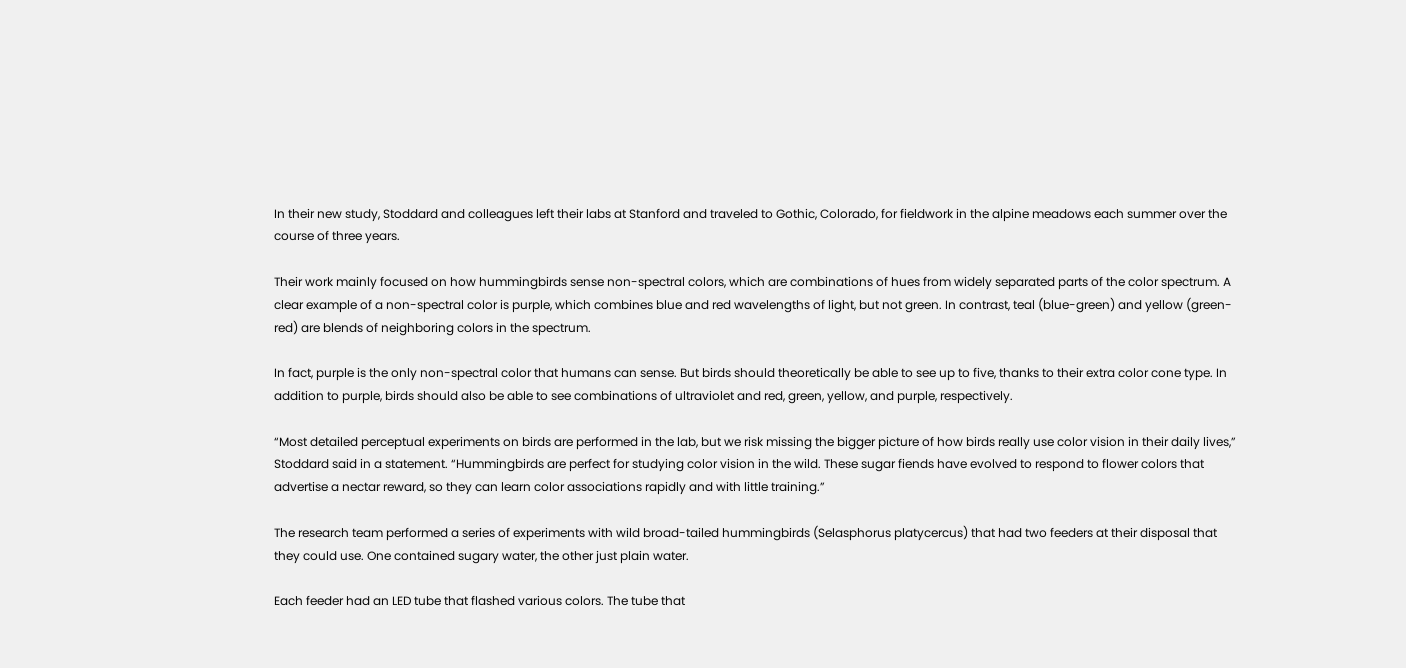In their new study, Stoddard and colleagues left their labs at Stanford and traveled to Gothic, Colorado, for fieldwork in the alpine meadows each summer over the course of three years.

Their work mainly focused on how hummingbirds sense non-spectral colors, which are combinations of hues from widely separated parts of the color spectrum. A clear example of a non-spectral color is purple, which combines blue and red wavelengths of light, but not green. In contrast, teal (blue-green) and yellow (green-red) are blends of neighboring colors in the spectrum.

In fact, purple is the only non-spectral color that humans can sense. But birds should theoretically be able to see up to five, thanks to their extra color cone type. In addition to purple, birds should also be able to see combinations of ultraviolet and red, green, yellow, and purple, respectively.

“Most detailed perceptual experiments on birds are performed in the lab, but we risk missing the bigger picture of how birds really use color vision in their daily lives,” Stoddard said in a statement. “Hummingbirds are perfect for studying color vision in the wild. These sugar fiends have evolved to respond to flower colors that advertise a nectar reward, so they can learn color associations rapidly and with little training.”

The research team performed a series of experiments with wild broad-tailed hummingbirds (Selasphorus platycercus) that had two feeders at their disposal that they could use. One contained sugary water, the other just plain water.

Each feeder had an LED tube that flashed various colors. The tube that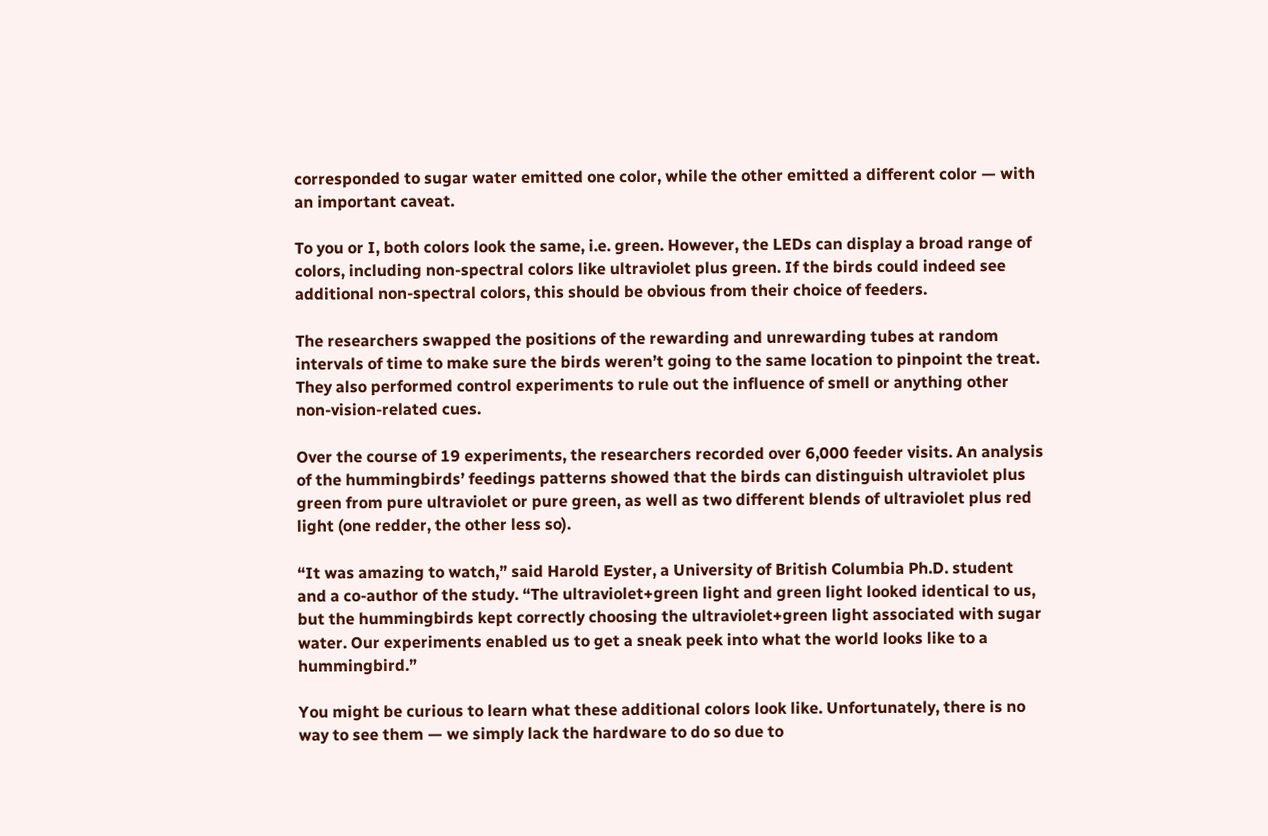corresponded to sugar water emitted one color, while the other emitted a different color — with an important caveat.

To you or I, both colors look the same, i.e. green. However, the LEDs can display a broad range of colors, including non-spectral colors like ultraviolet plus green. If the birds could indeed see additional non-spectral colors, this should be obvious from their choice of feeders.

The researchers swapped the positions of the rewarding and unrewarding tubes at random intervals of time to make sure the birds weren’t going to the same location to pinpoint the treat. They also performed control experiments to rule out the influence of smell or anything other non-vision-related cues.

Over the course of 19 experiments, the researchers recorded over 6,000 feeder visits. An analysis of the hummingbirds’ feedings patterns showed that the birds can distinguish ultraviolet plus green from pure ultraviolet or pure green, as well as two different blends of ultraviolet plus red light (one redder, the other less so).

“It was amazing to watch,” said Harold Eyster, a University of British Columbia Ph.D. student and a co-author of the study. “The ultraviolet+green light and green light looked identical to us, but the hummingbirds kept correctly choosing the ultraviolet+green light associated with sugar water. Our experiments enabled us to get a sneak peek into what the world looks like to a hummingbird.”

You might be curious to learn what these additional colors look like. Unfortunately, there is no way to see them — we simply lack the hardware to do so due to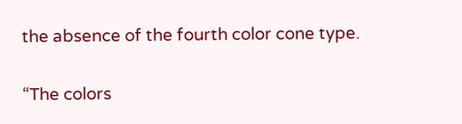the absence of the fourth color cone type.

“The colors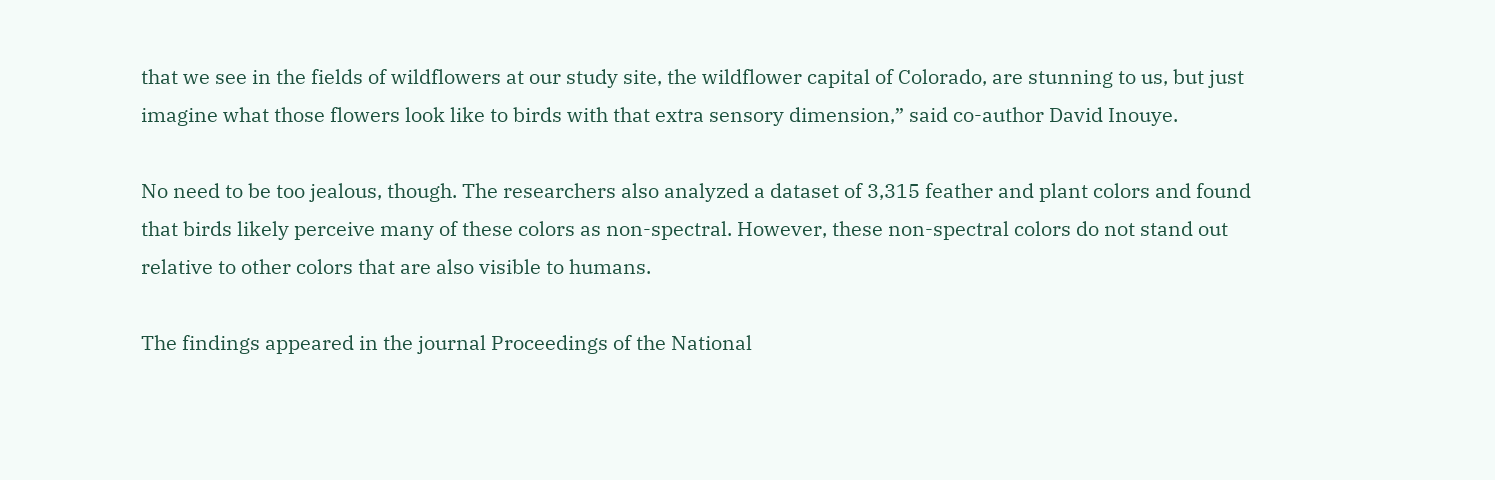that we see in the fields of wildflowers at our study site, the wildflower capital of Colorado, are stunning to us, but just imagine what those flowers look like to birds with that extra sensory dimension,” said co-author David Inouye.

No need to be too jealous, though. The researchers also analyzed a dataset of 3,315 feather and plant colors and found that birds likely perceive many of these colors as non-spectral. However, these non-spectral colors do not stand out relative to other colors that are also visible to humans.

The findings appeared in the journal Proceedings of the National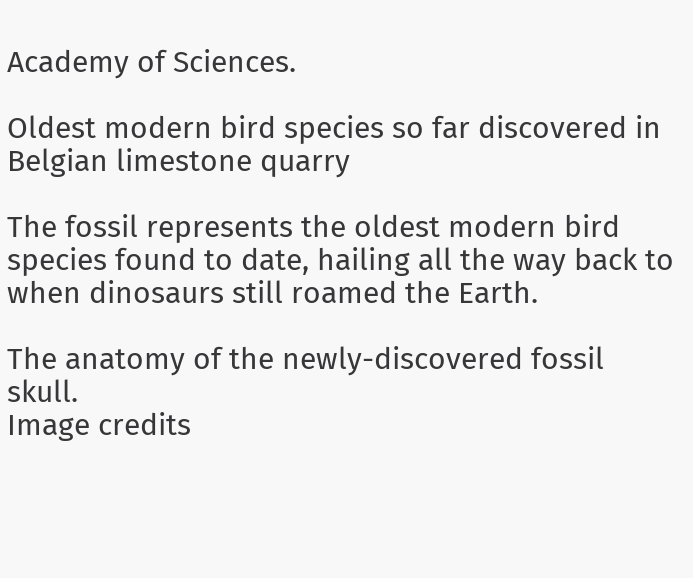Academy of Sciences.

Oldest modern bird species so far discovered in Belgian limestone quarry

The fossil represents the oldest modern bird species found to date, hailing all the way back to when dinosaurs still roamed the Earth.

The anatomy of the newly-discovered fossil skull.
Image credits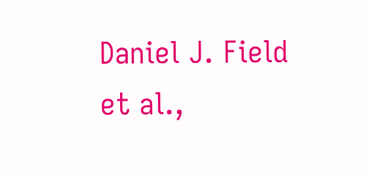Daniel J. Field et al.,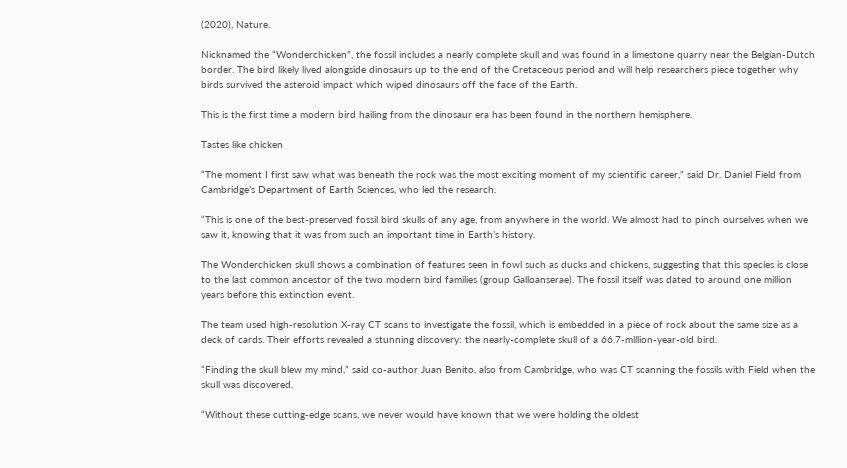(2020), Nature.

Nicknamed the “Wonderchicken”, the fossil includes a nearly complete skull and was found in a limestone quarry near the Belgian-Dutch border. The bird likely lived alongside dinosaurs up to the end of the Cretaceous period and will help researchers piece together why birds survived the asteroid impact which wiped dinosaurs off the face of the Earth.

This is the first time a modern bird hailing from the dinosaur era has been found in the northern hemisphere.

Tastes like chicken

“The moment I first saw what was beneath the rock was the most exciting moment of my scientific career,” said Dr. Daniel Field from Cambridge’s Department of Earth Sciences, who led the research.

“This is one of the best-preserved fossil bird skulls of any age, from anywhere in the world. We almost had to pinch ourselves when we saw it, knowing that it was from such an important time in Earth’s history.

The Wonderchicken skull shows a combination of features seen in fowl such as ducks and chickens, suggesting that this species is close to the last common ancestor of the two modern bird families (group Galloanserae). The fossil itself was dated to around one million years before this extinction event.

The team used high-resolution X-ray CT scans to investigate the fossil, which is embedded in a piece of rock about the same size as a deck of cards. Their efforts revealed a stunning discovery: the nearly-complete skull of a 66.7-million-year-old bird.

“Finding the skull blew my mind,” said co-author Juan Benito, also from Cambridge, who was CT scanning the fossils with Field when the skull was discovered.

“Without these cutting-edge scans, we never would have known that we were holding the oldest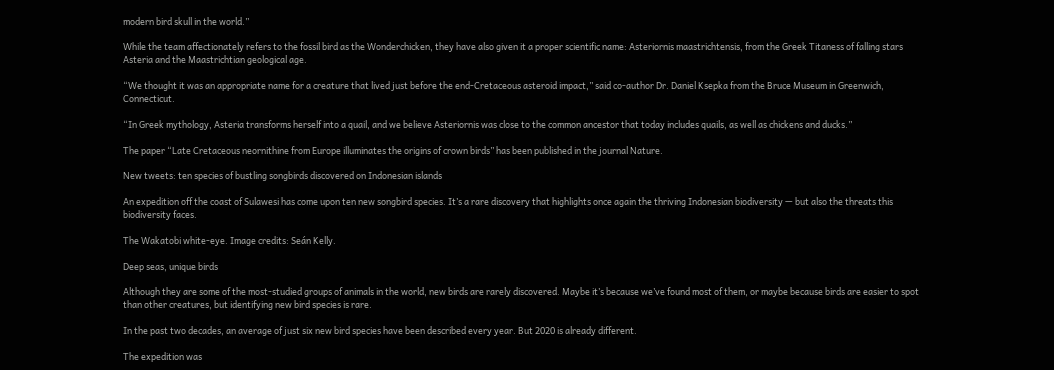modern bird skull in the world.”

While the team affectionately refers to the fossil bird as the Wonderchicken, they have also given it a proper scientific name: Asteriornis maastrichtensis, from the Greek Titaness of falling stars Asteria and the Maastrichtian geological age.

“We thought it was an appropriate name for a creature that lived just before the end-Cretaceous asteroid impact,” said co-author Dr. Daniel Ksepka from the Bruce Museum in Greenwich, Connecticut.

“In Greek mythology, Asteria transforms herself into a quail, and we believe Asteriornis was close to the common ancestor that today includes quails, as well as chickens and ducks.”

The paper “Late Cretaceous neornithine from Europe illuminates the origins of crown birds” has been published in the journal Nature.

New tweets: ten species of bustling songbirds discovered on Indonesian islands

An expedition off the coast of Sulawesi has come upon ten new songbird species. It’s a rare discovery that highlights once again the thriving Indonesian biodiversity — but also the threats this biodiversity faces.

The Wakatobi white-eye. Image credits: Seán Kelly.

Deep seas, unique birds

Although they are some of the most-studied groups of animals in the world, new birds are rarely discovered. Maybe it’s because we’ve found most of them, or maybe because birds are easier to spot than other creatures, but identifying new bird species is rare.

In the past two decades, an average of just six new bird species have been described every year. But 2020 is already different.

The expedition was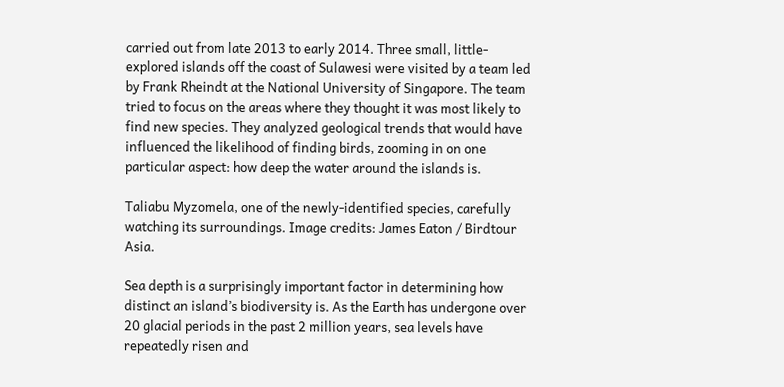carried out from late 2013 to early 2014. Three small, little-explored islands off the coast of Sulawesi were visited by a team led by Frank Rheindt at the National University of Singapore. The team tried to focus on the areas where they thought it was most likely to find new species. They analyzed geological trends that would have influenced the likelihood of finding birds, zooming in on one particular aspect: how deep the water around the islands is.

Taliabu Myzomela, one of the newly-identified species, carefully watching its surroundings. Image credits: James Eaton / Birdtour Asia.

Sea depth is a surprisingly important factor in determining how distinct an island’s biodiversity is. As the Earth has undergone over 20 glacial periods in the past 2 million years, sea levels have repeatedly risen and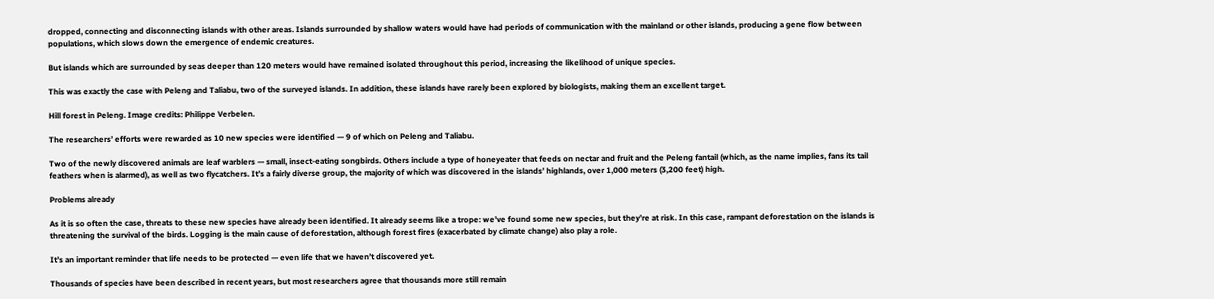dropped, connecting and disconnecting islands with other areas. Islands surrounded by shallow waters would have had periods of communication with the mainland or other islands, producing a gene flow between populations, which slows down the emergence of endemic creatures.

But islands which are surrounded by seas deeper than 120 meters would have remained isolated throughout this period, increasing the likelihood of unique species.

This was exactly the case with Peleng and Taliabu, two of the surveyed islands. In addition, these islands have rarely been explored by biologists, making them an excellent target.

Hill forest in Peleng. Image credits: Philippe Verbelen.

The researchers’ efforts were rewarded as 10 new species were identified — 9 of which on Peleng and Taliabu.

Two of the newly discovered animals are leaf warblers — small, insect-eating songbirds. Others include a type of honeyeater that feeds on nectar and fruit and the Peleng fantail (which, as the name implies, fans its tail feathers when is alarmed), as well as two flycatchers. It’s a fairly diverse group, the majority of which was discovered in the islands’ highlands, over 1,000 meters (3,200 feet) high.

Problems already

As it is so often the case, threats to these new species have already been identified. It already seems like a trope: we’ve found some new species, but they’re at risk. In this case, rampant deforestation on the islands is threatening the survival of the birds. Logging is the main cause of deforestation, although forest fires (exacerbated by climate change) also play a role.

It’s an important reminder that life needs to be protected — even life that we haven’t discovered yet.

Thousands of species have been described in recent years, but most researchers agree that thousands more still remain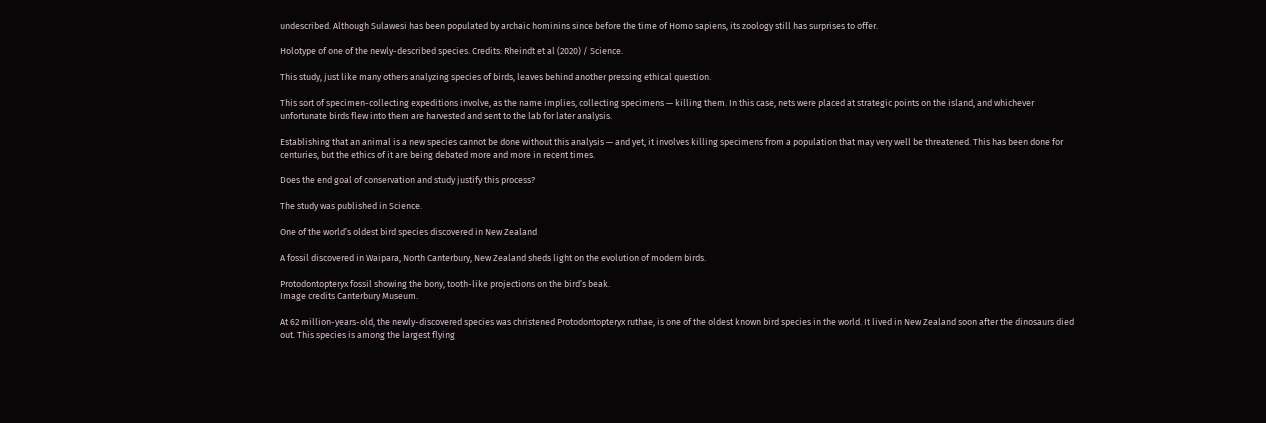undescribed. Although Sulawesi has been populated by archaic hominins since before the time of Homo sapiens, its zoology still has surprises to offer.

Holotype of one of the newly-described species. Credits: Rheindt et al (2020) / Science.

This study, just like many others analyzing species of birds, leaves behind another pressing ethical question.

This sort of specimen-collecting expeditions involve, as the name implies, collecting specimens — killing them. In this case, nets were placed at strategic points on the island, and whichever unfortunate birds flew into them are harvested and sent to the lab for later analysis.

Establishing that an animal is a new species cannot be done without this analysis — and yet, it involves killing specimens from a population that may very well be threatened. This has been done for centuries, but the ethics of it are being debated more and more in recent times.

Does the end goal of conservation and study justify this process?

The study was published in Science.

One of the world’s oldest bird species discovered in New Zealand

A fossil discovered in Waipara, North Canterbury, New Zealand sheds light on the evolution of modern birds.

Protodontopteryx fossil showing the bony, tooth-like projections on the bird’s beak.
Image credits Canterbury Museum.

At 62 million-years-old, the newly-discovered species was christened Protodontopteryx ruthae, is one of the oldest known bird species in the world. It lived in New Zealand soon after the dinosaurs died out. This species is among the largest flying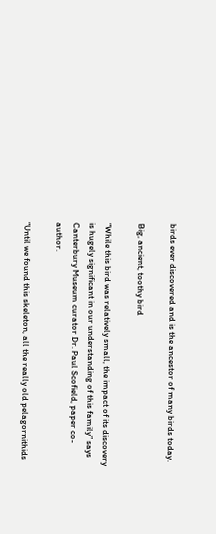birds ever discovered and is the ancestor of many birds today.

Big, ancient, toothy bird

“While this bird was relatively small, the impact of its discovery is hugely significant in our understanding of this family” says Canterbury Museum curator Dr. Paul Scofield, paper co-author.

“Until we found this skeleton, all the really old pelagornithids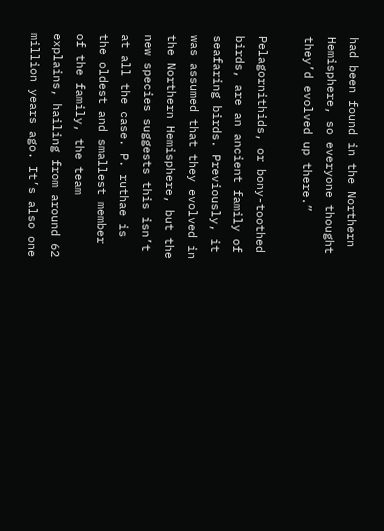had been found in the Northern Hemisphere, so everyone thought they’d evolved up there.”

Pelagornithids, or bony-toothed birds, are an ancient family of seafaring birds. Previously, it was assumed that they evolved in the Northern Hemisphere, but the new species suggests this isn’t at all the case. P. ruthae is the oldest and smallest member of the family, the team explains, hailing from around 62 million years ago. It’s also one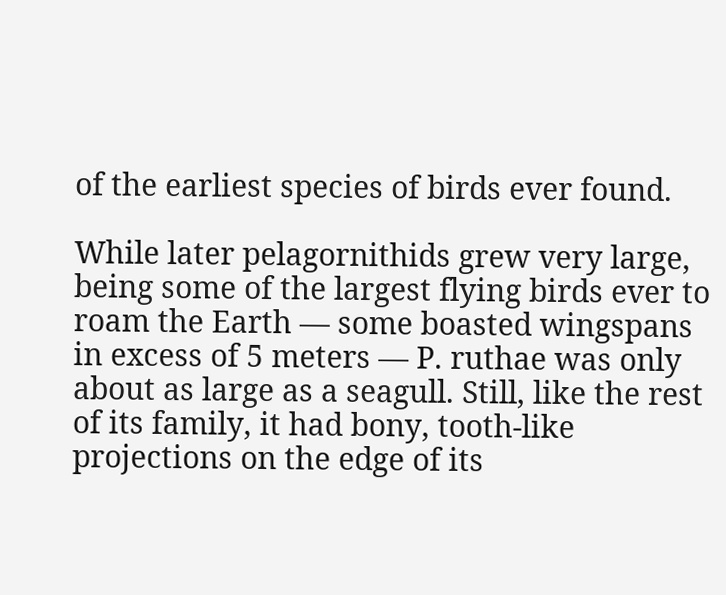of the earliest species of birds ever found.

While later pelagornithids grew very large, being some of the largest flying birds ever to roam the Earth — some boasted wingspans in excess of 5 meters — P. ruthae was only about as large as a seagull. Still, like the rest of its family, it had bony, tooth-like projections on the edge of its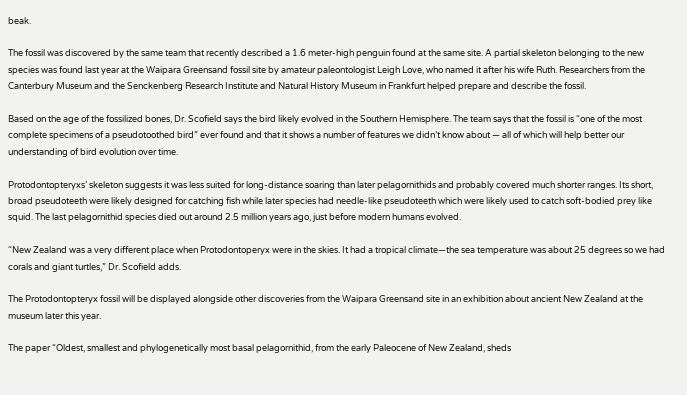beak.

The fossil was discovered by the same team that recently described a 1.6 meter-high penguin found at the same site. A partial skeleton belonging to the new species was found last year at the Waipara Greensand fossil site by amateur paleontologist Leigh Love, who named it after his wife Ruth. Researchers from the Canterbury Museum and the Senckenberg Research Institute and Natural History Museum in Frankfurt helped prepare and describe the fossil.

Based on the age of the fossilized bones, Dr. Scofield says the bird likely evolved in the Southern Hemisphere. The team says that the fossil is “one of the most complete specimens of a pseudotoothed bird” ever found and that it shows a number of features we didn’t know about — all of which will help better our understanding of bird evolution over time.

Protodontopteryxs’ skeleton suggests it was less suited for long-distance soaring than later pelagornithids and probably covered much shorter ranges. Its short, broad pseudoteeth were likely designed for catching fish while later species had needle-like pseudoteeth which were likely used to catch soft-bodied prey like squid. The last pelagornithid species died out around 2.5 million years ago, just before modern humans evolved.

“New Zealand was a very different place when Protodontoperyx were in the skies. It had a tropical climate—the sea temperature was about 25 degrees so we had corals and giant turtles,” Dr. Scofield adds.

The Protodontopteryx fossil will be displayed alongside other discoveries from the Waipara Greensand site in an exhibition about ancient New Zealand at the museum later this year.

The paper “Oldest, smallest and phylogenetically most basal pelagornithid, from the early Paleocene of New Zealand, sheds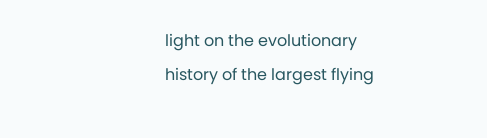light on the evolutionary history of the largest flying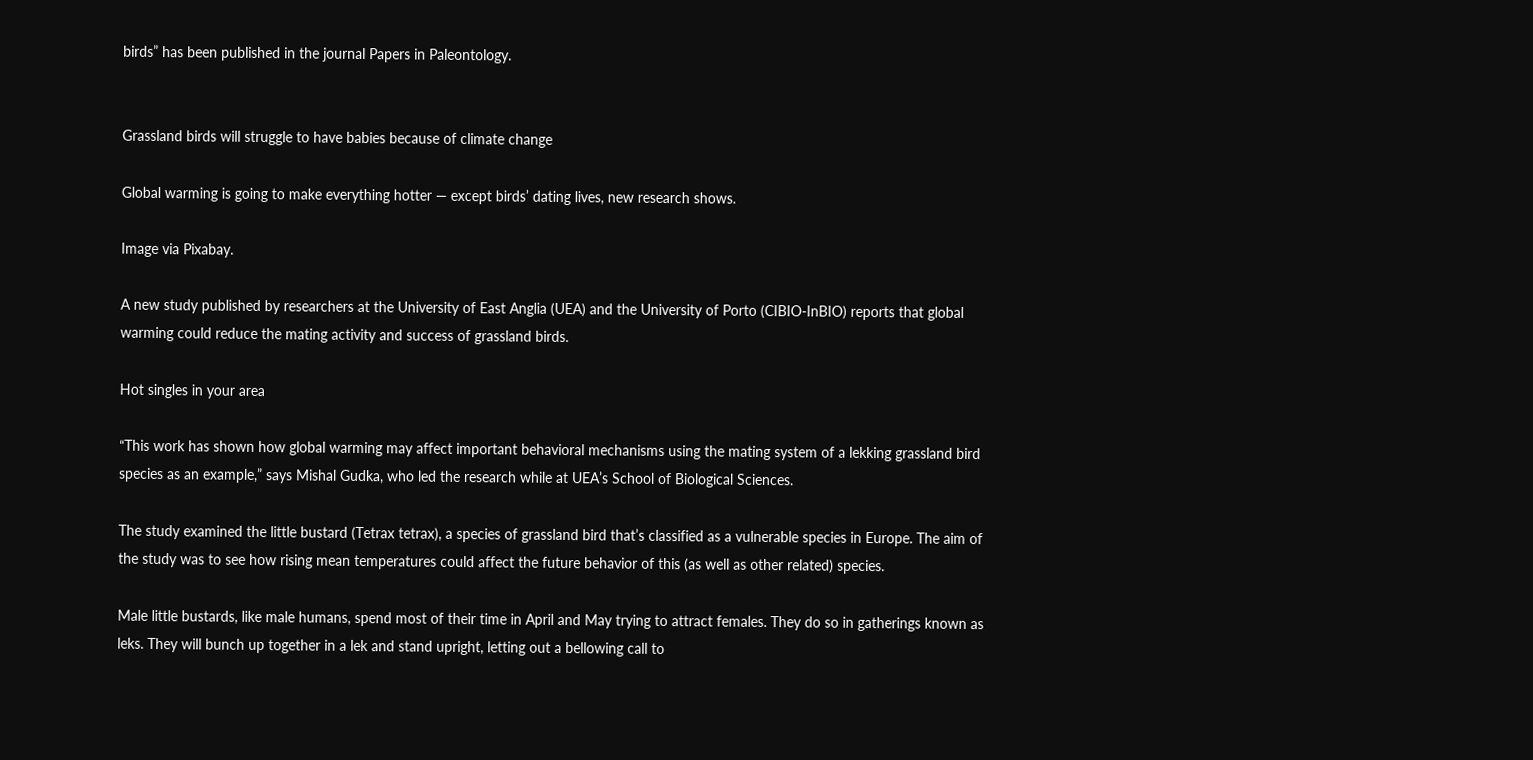birds” has been published in the journal Papers in Paleontology.


Grassland birds will struggle to have babies because of climate change

Global warming is going to make everything hotter — except birds’ dating lives, new research shows.

Image via Pixabay.

A new study published by researchers at the University of East Anglia (UEA) and the University of Porto (CIBIO-InBIO) reports that global warming could reduce the mating activity and success of grassland birds.

Hot singles in your area

“This work has shown how global warming may affect important behavioral mechanisms using the mating system of a lekking grassland bird species as an example,” says Mishal Gudka, who led the research while at UEA’s School of Biological Sciences.

The study examined the little bustard (Tetrax tetrax), a species of grassland bird that’s classified as a vulnerable species in Europe. The aim of the study was to see how rising mean temperatures could affect the future behavior of this (as well as other related) species.

Male little bustards, like male humans, spend most of their time in April and May trying to attract females. They do so in gatherings known as leks. They will bunch up together in a lek and stand upright, letting out a bellowing call to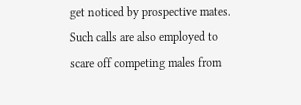get noticed by prospective mates. Such calls are also employed to scare off competing males from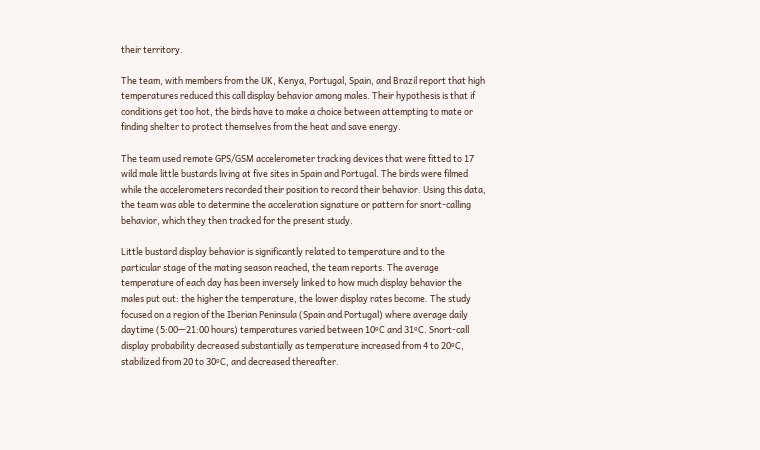their territory.

The team, with members from the UK, Kenya, Portugal, Spain, and Brazil report that high temperatures reduced this call display behavior among males. Their hypothesis is that if conditions get too hot, the birds have to make a choice between attempting to mate or finding shelter to protect themselves from the heat and save energy.

The team used remote GPS/GSM accelerometer tracking devices that were fitted to 17 wild male little bustards living at five sites in Spain and Portugal. The birds were filmed while the accelerometers recorded their position to record their behavior. Using this data, the team was able to determine the acceleration signature or pattern for snort-calling behavior, which they then tracked for the present study.

Little bustard display behavior is significantly related to temperature and to the particular stage of the mating season reached, the team reports. The average temperature of each day has been inversely linked to how much display behavior the males put out: the higher the temperature, the lower display rates become. The study focused on a region of the Iberian Peninsula (Spain and Portugal) where average daily daytime (5:00—21:00 hours) temperatures varied between 10ºC and 31ºC. Snort-call display probability decreased substantially as temperature increased from 4 to 20ºC, stabilized from 20 to 30ºC, and decreased thereafter.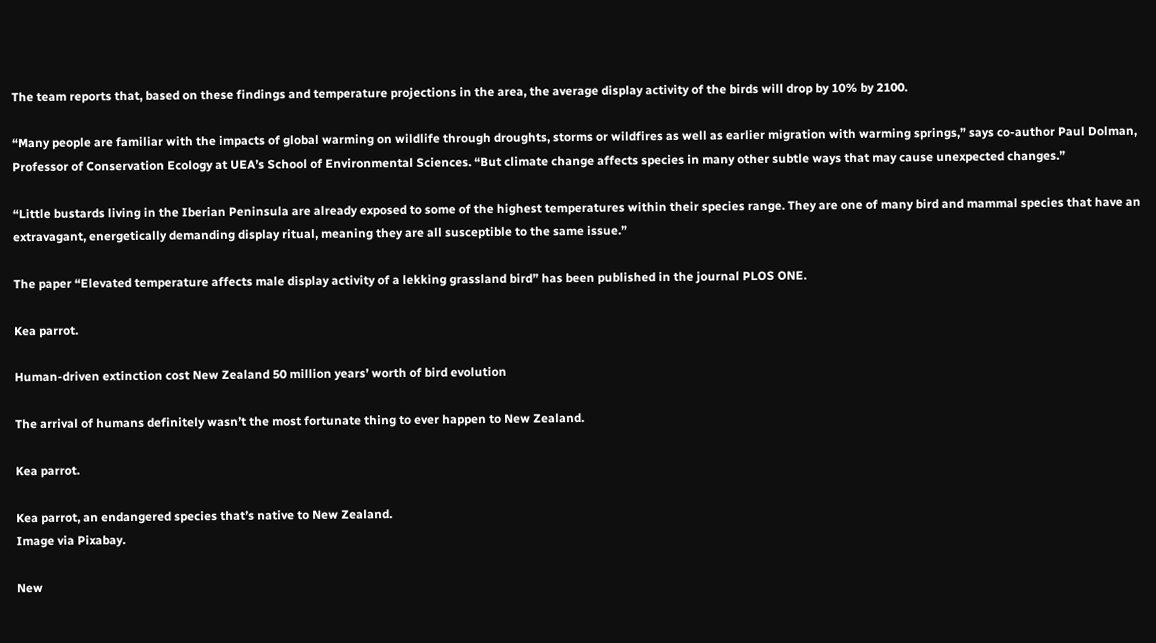The team reports that, based on these findings and temperature projections in the area, the average display activity of the birds will drop by 10% by 2100.

“Many people are familiar with the impacts of global warming on wildlife through droughts, storms or wildfires as well as earlier migration with warming springs,” says co-author Paul Dolman, Professor of Conservation Ecology at UEA’s School of Environmental Sciences. “But climate change affects species in many other subtle ways that may cause unexpected changes.”

“Little bustards living in the Iberian Peninsula are already exposed to some of the highest temperatures within their species range. They are one of many bird and mammal species that have an extravagant, energetically demanding display ritual, meaning they are all susceptible to the same issue.”

The paper “Elevated temperature affects male display activity of a lekking grassland bird” has been published in the journal PLOS ONE.

Kea parrot.

Human-driven extinction cost New Zealand 50 million years’ worth of bird evolution

The arrival of humans definitely wasn’t the most fortunate thing to ever happen to New Zealand.

Kea parrot.

Kea parrot, an endangered species that’s native to New Zealand.
Image via Pixabay.

New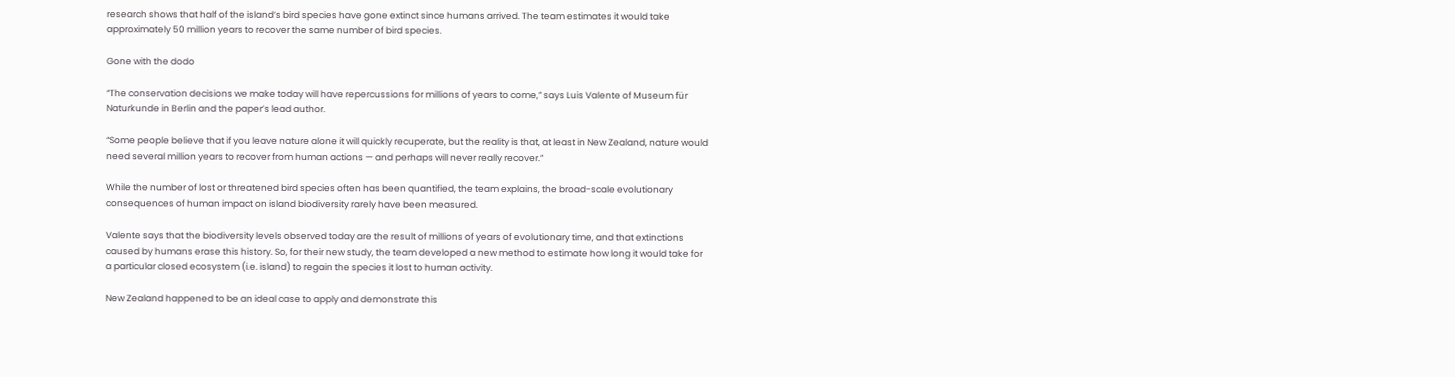research shows that half of the island’s bird species have gone extinct since humans arrived. The team estimates it would take approximately 50 million years to recover the same number of bird species.

Gone with the dodo

“The conservation decisions we make today will have repercussions for millions of years to come,” says Luis Valente of Museum für Naturkunde in Berlin and the paper’s lead author.

“Some people believe that if you leave nature alone it will quickly recuperate, but the reality is that, at least in New Zealand, nature would need several million years to recover from human actions — and perhaps will never really recover.”

While the number of lost or threatened bird species often has been quantified, the team explains, the broad-scale evolutionary consequences of human impact on island biodiversity rarely have been measured.

Valente says that the biodiversity levels observed today are the result of millions of years of evolutionary time, and that extinctions caused by humans erase this history. So, for their new study, the team developed a new method to estimate how long it would take for a particular closed ecosystem (i.e. island) to regain the species it lost to human activity.

New Zealand happened to be an ideal case to apply and demonstrate this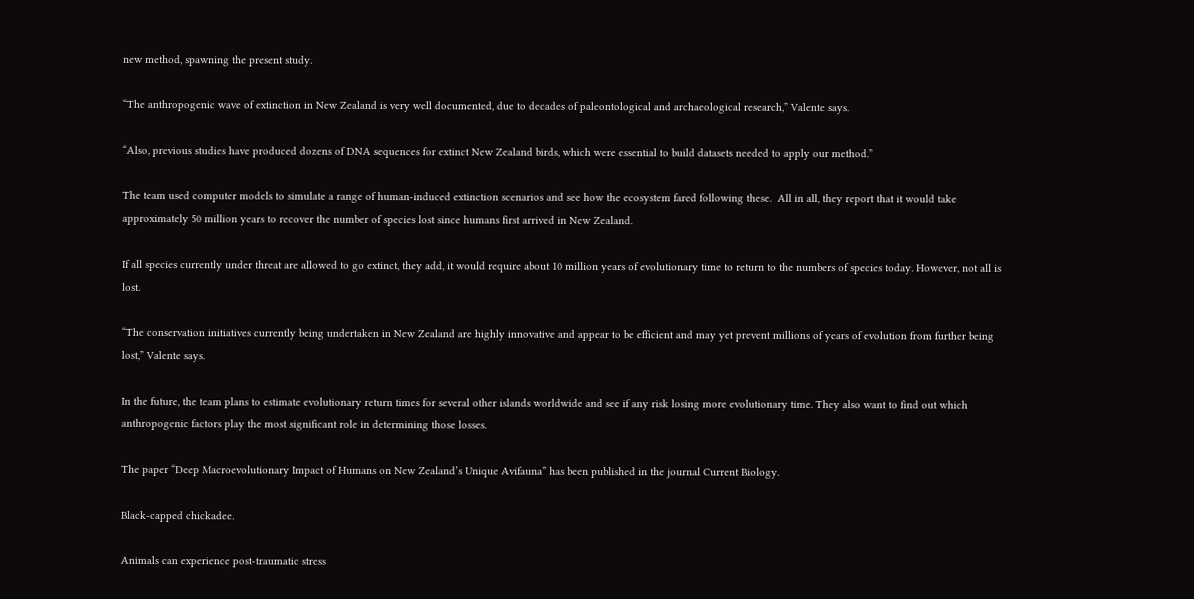new method, spawning the present study.

“The anthropogenic wave of extinction in New Zealand is very well documented, due to decades of paleontological and archaeological research,” Valente says.

“Also, previous studies have produced dozens of DNA sequences for extinct New Zealand birds, which were essential to build datasets needed to apply our method.”

The team used computer models to simulate a range of human-induced extinction scenarios and see how the ecosystem fared following these.  All in all, they report that it would take approximately 50 million years to recover the number of species lost since humans first arrived in New Zealand.

If all species currently under threat are allowed to go extinct, they add, it would require about 10 million years of evolutionary time to return to the numbers of species today. However, not all is lost.

“The conservation initiatives currently being undertaken in New Zealand are highly innovative and appear to be efficient and may yet prevent millions of years of evolution from further being lost,” Valente says.

In the future, the team plans to estimate evolutionary return times for several other islands worldwide and see if any risk losing more evolutionary time. They also want to find out which anthropogenic factors play the most significant role in determining those losses.

The paper “Deep Macroevolutionary Impact of Humans on New Zealand’s Unique Avifauna” has been published in the journal Current Biology.

Black-capped chickadee.

Animals can experience post-traumatic stress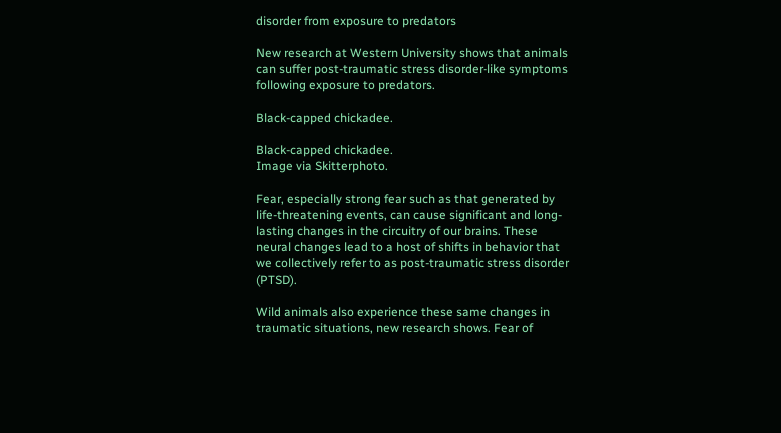disorder from exposure to predators

New research at Western University shows that animals can suffer post-traumatic stress disorder-like symptoms following exposure to predators.

Black-capped chickadee.

Black-capped chickadee.
Image via Skitterphoto.

Fear, especially strong fear such as that generated by life-threatening events, can cause significant and long-lasting changes in the circuitry of our brains. These neural changes lead to a host of shifts in behavior that we collectively refer to as post-traumatic stress disorder (PTSD).

Wild animals also experience these same changes in traumatic situations, new research shows. Fear of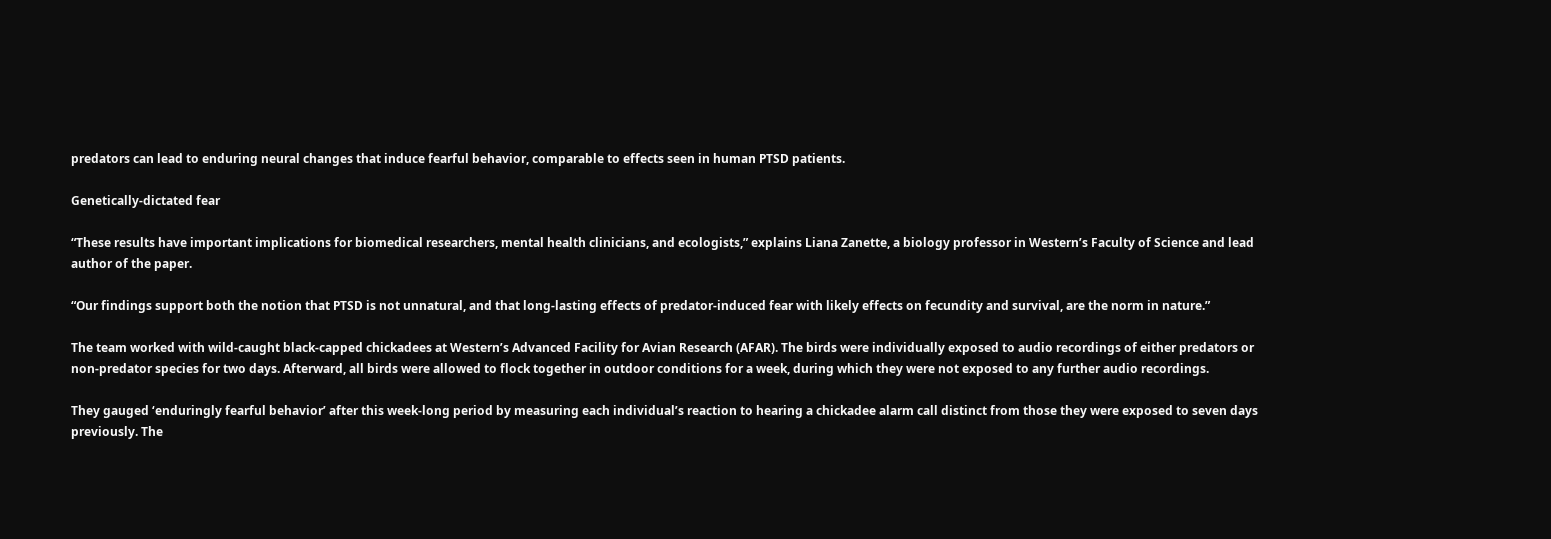predators can lead to enduring neural changes that induce fearful behavior, comparable to effects seen in human PTSD patients.

Genetically-dictated fear

“These results have important implications for biomedical researchers, mental health clinicians, and ecologists,” explains Liana Zanette, a biology professor in Western’s Faculty of Science and lead author of the paper.

“Our findings support both the notion that PTSD is not unnatural, and that long-lasting effects of predator-induced fear with likely effects on fecundity and survival, are the norm in nature.”

The team worked with wild-caught black-capped chickadees at Western’s Advanced Facility for Avian Research (AFAR). The birds were individually exposed to audio recordings of either predators or non-predator species for two days. Afterward, all birds were allowed to flock together in outdoor conditions for a week, during which they were not exposed to any further audio recordings.

They gauged ‘enduringly fearful behavior’ after this week-long period by measuring each individual’s reaction to hearing a chickadee alarm call distinct from those they were exposed to seven days previously. The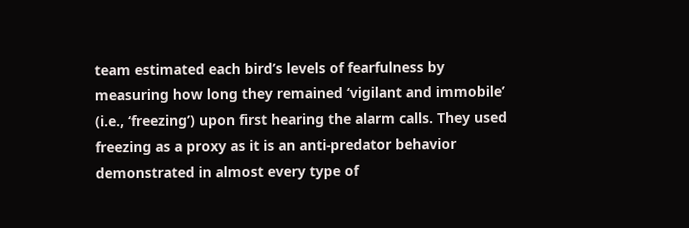team estimated each bird’s levels of fearfulness by measuring how long they remained ‘vigilant and immobile’ (i.e., ‘freezing’) upon first hearing the alarm calls. They used freezing as a proxy as it is an anti-predator behavior demonstrated in almost every type of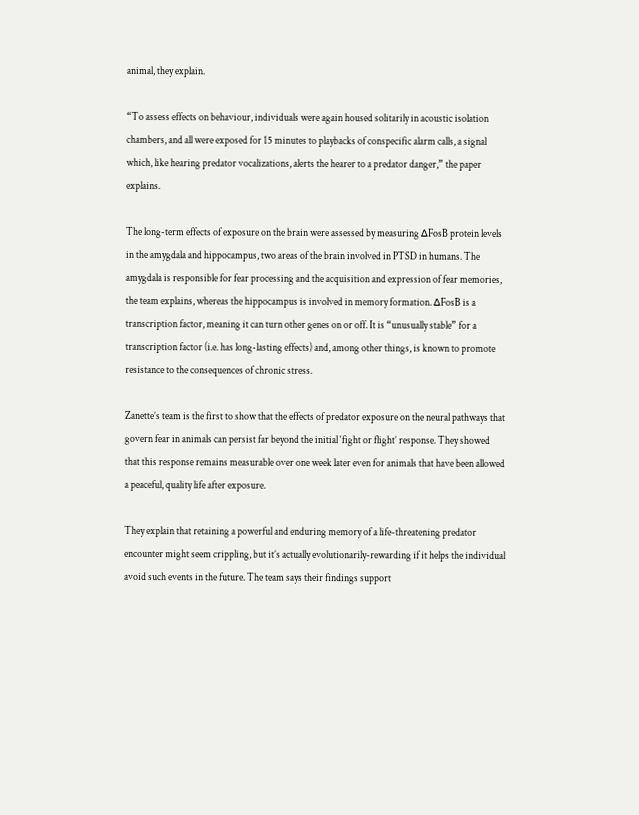animal, they explain.

“To assess effects on behaviour, individuals were again housed solitarily in acoustic isolation chambers, and all were exposed for 15 minutes to playbacks of conspecific alarm calls, a signal which, like hearing predator vocalizations, alerts the hearer to a predator danger,” the paper explains.

The long-term effects of exposure on the brain were assessed by measuring ∆FosB protein levels in the amygdala and hippocampus, two areas of the brain involved in PTSD in humans. The amygdala is responsible for fear processing and the acquisition and expression of fear memories, the team explains, whereas the hippocampus is involved in memory formation. ∆FosB is a transcription factor, meaning it can turn other genes on or off. It is “unusually stable” for a transcription factor (i.e. has long-lasting effects) and, among other things, is known to promote resistance to the consequences of chronic stress.

Zanette’s team is the first to show that the effects of predator exposure on the neural pathways that govern fear in animals can persist far beyond the initial ‘fight or flight’ response. They showed that this response remains measurable over one week later even for animals that have been allowed a peaceful, quality life after exposure.

They explain that retaining a powerful and enduring memory of a life-threatening predator encounter might seem crippling, but it’s actually evolutionarily-rewarding if it helps the individual avoid such events in the future. The team says their findings support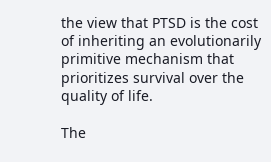the view that PTSD is the cost of inheriting an evolutionarily primitive mechanism that prioritizes survival over the quality of life.

The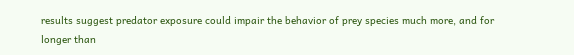results suggest predator exposure could impair the behavior of prey species much more, and for longer than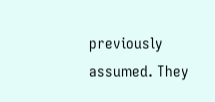previously assumed. They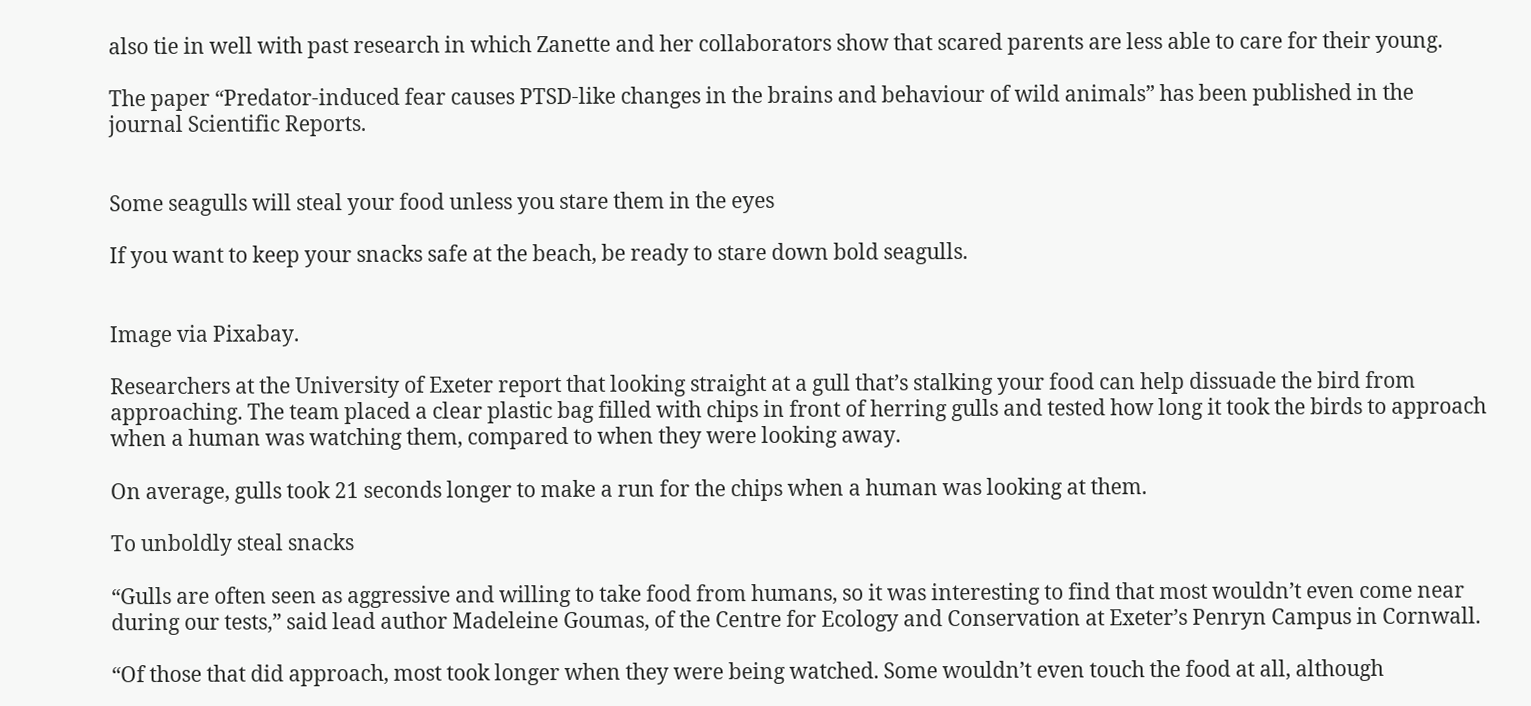also tie in well with past research in which Zanette and her collaborators show that scared parents are less able to care for their young.

The paper “Predator-induced fear causes PTSD-like changes in the brains and behaviour of wild animals” has been published in the journal Scientific Reports.


Some seagulls will steal your food unless you stare them in the eyes

If you want to keep your snacks safe at the beach, be ready to stare down bold seagulls.


Image via Pixabay.

Researchers at the University of Exeter report that looking straight at a gull that’s stalking your food can help dissuade the bird from approaching. The team placed a clear plastic bag filled with chips in front of herring gulls and tested how long it took the birds to approach when a human was watching them, compared to when they were looking away.

On average, gulls took 21 seconds longer to make a run for the chips when a human was looking at them.

To unboldly steal snacks

“Gulls are often seen as aggressive and willing to take food from humans, so it was interesting to find that most wouldn’t even come near during our tests,” said lead author Madeleine Goumas, of the Centre for Ecology and Conservation at Exeter’s Penryn Campus in Cornwall.

“Of those that did approach, most took longer when they were being watched. Some wouldn’t even touch the food at all, although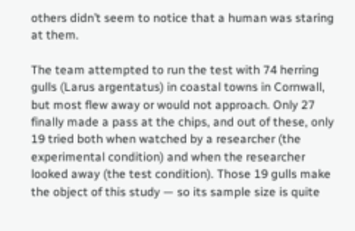others didn’t seem to notice that a human was staring at them.

The team attempted to run the test with 74 herring gulls (Larus argentatus) in coastal towns in Cornwall, but most flew away or would not approach. Only 27 finally made a pass at the chips, and out of these, only 19 tried both when watched by a researcher (the experimental condition) and when the researcher looked away (the test condition). Those 19 gulls make the object of this study — so its sample size is quite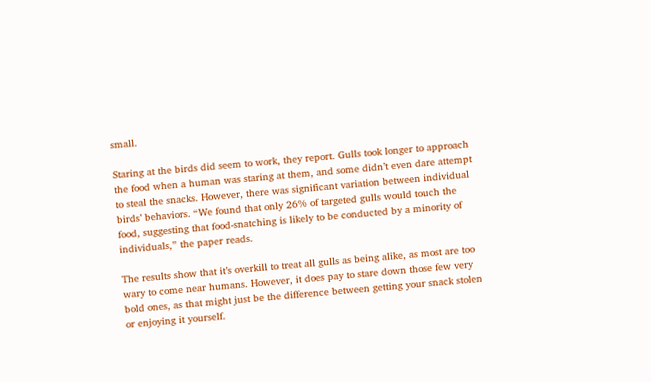small.

Staring at the birds did seem to work, they report. Gulls took longer to approach the food when a human was staring at them, and some didn’t even dare attempt to steal the snacks. However, there was significant variation between individual birds’ behaviors. “We found that only 26% of targeted gulls would touch the food, suggesting that food-snatching is likely to be conducted by a minority of individuals,” the paper reads.

The results show that it’s overkill to treat all gulls as being alike, as most are too wary to come near humans. However, it does pay to stare down those few very bold ones, as that might just be the difference between getting your snack stolen or enjoying it yourself.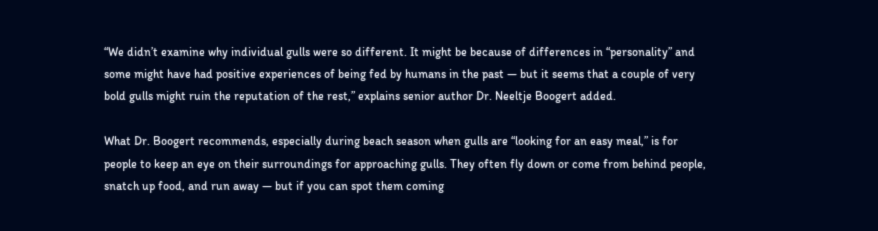“We didn’t examine why individual gulls were so different. It might be because of differences in “personality” and some might have had positive experiences of being fed by humans in the past — but it seems that a couple of very bold gulls might ruin the reputation of the rest,” explains senior author Dr. Neeltje Boogert added.

What Dr. Boogert recommends, especially during beach season when gulls are “looking for an easy meal,” is for people to keep an eye on their surroundings for approaching gulls. They often fly down or come from behind people, snatch up food, and run away — but if you can spot them coming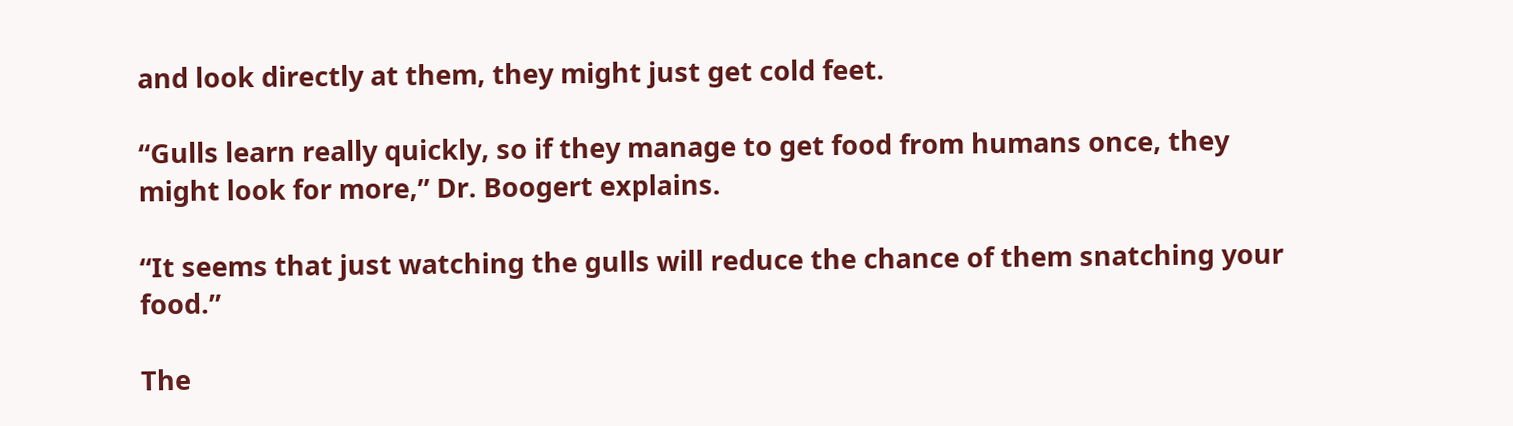and look directly at them, they might just get cold feet.

“Gulls learn really quickly, so if they manage to get food from humans once, they might look for more,” Dr. Boogert explains.

“It seems that just watching the gulls will reduce the chance of them snatching your food.”

The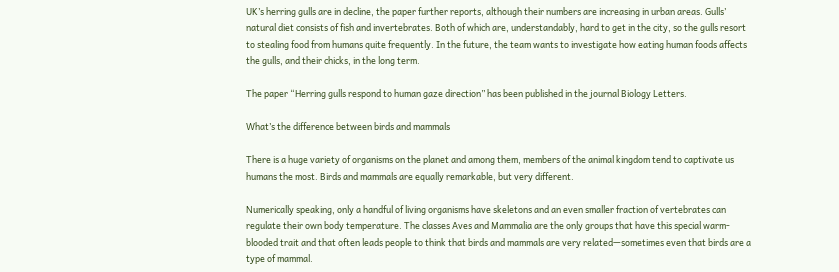UK’s herring gulls are in decline, the paper further reports, although their numbers are increasing in urban areas. Gulls’ natural diet consists of fish and invertebrates. Both of which are, understandably, hard to get in the city, so the gulls resort to stealing food from humans quite frequently. In the future, the team wants to investigate how eating human foods affects the gulls, and their chicks, in the long term.

The paper “Herring gulls respond to human gaze direction” has been published in the journal Biology Letters.

What’s the difference between birds and mammals

There is a huge variety of organisms on the planet and among them, members of the animal kingdom tend to captivate us humans the most. Birds and mammals are equally remarkable, but very different.

Numerically speaking, only a handful of living organisms have skeletons and an even smaller fraction of vertebrates can regulate their own body temperature. The classes Aves and Mammalia are the only groups that have this special warm-blooded trait and that often leads people to think that birds and mammals are very related—sometimes even that birds are a type of mammal.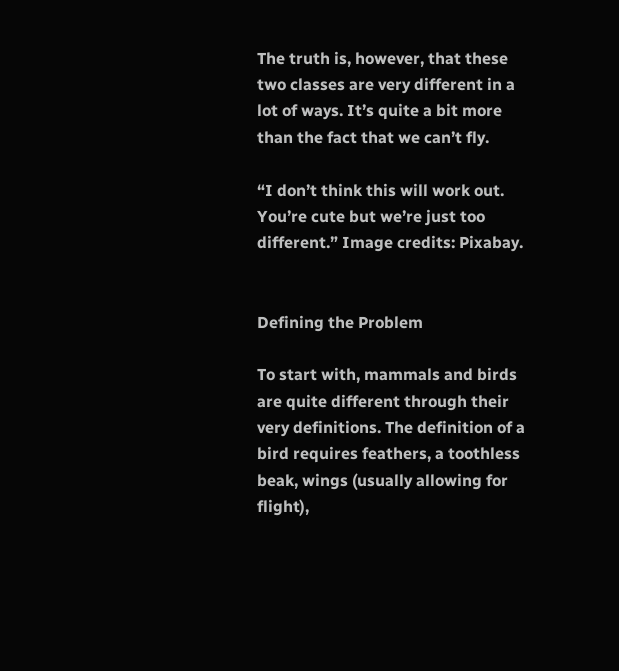The truth is, however, that these two classes are very different in a lot of ways. It’s quite a bit more than the fact that we can’t fly.

“I don’t think this will work out. You’re cute but we’re just too different.” Image credits: Pixabay.


Defining the Problem

To start with, mammals and birds are quite different through their very definitions. The definition of a bird requires feathers, a toothless beak, wings (usually allowing for flight),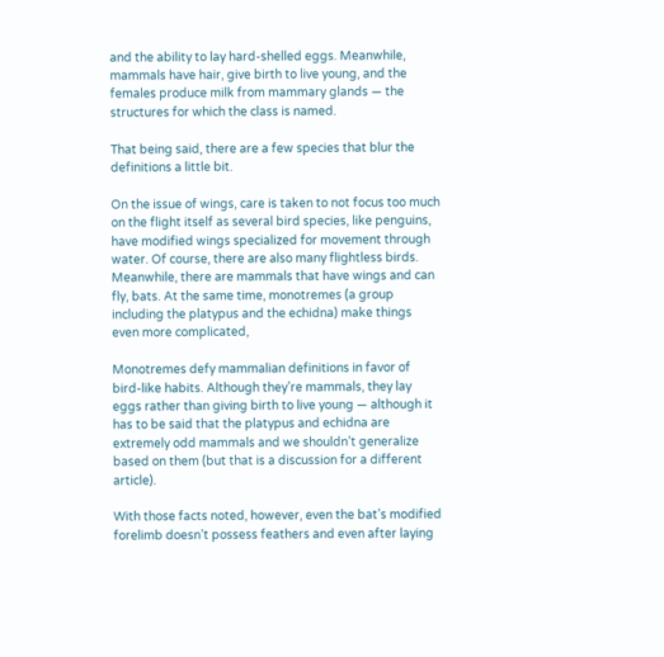and the ability to lay hard-shelled eggs. Meanwhile, mammals have hair, give birth to live young, and the females produce milk from mammary glands — the structures for which the class is named.

That being said, there are a few species that blur the definitions a little bit.

On the issue of wings, care is taken to not focus too much on the flight itself as several bird species, like penguins, have modified wings specialized for movement through water. Of course, there are also many flightless birds. Meanwhile, there are mammals that have wings and can fly, bats. At the same time, monotremes (a group including the platypus and the echidna) make things even more complicated,

Monotremes defy mammalian definitions in favor of bird-like habits. Although they’re mammals, they lay eggs rather than giving birth to live young — although it has to be said that the platypus and echidna are extremely odd mammals and we shouldn’t generalize based on them (but that is a discussion for a different article).

With those facts noted, however, even the bat’s modified forelimb doesn’t possess feathers and even after laying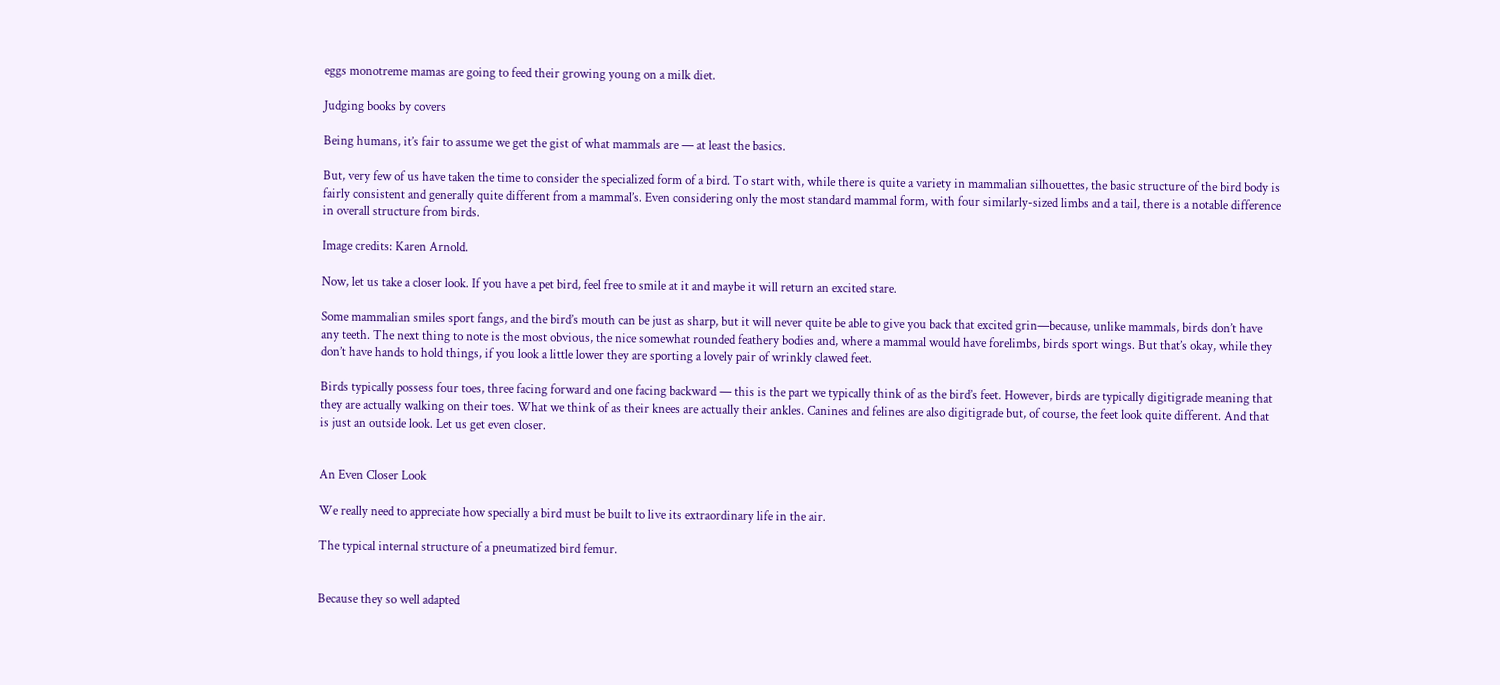eggs monotreme mamas are going to feed their growing young on a milk diet.

Judging books by covers

Being humans, it’s fair to assume we get the gist of what mammals are — at least the basics.

But, very few of us have taken the time to consider the specialized form of a bird. To start with, while there is quite a variety in mammalian silhouettes, the basic structure of the bird body is fairly consistent and generally quite different from a mammal’s. Even considering only the most standard mammal form, with four similarly-sized limbs and a tail, there is a notable difference in overall structure from birds.

Image credits: Karen Arnold.

Now, let us take a closer look. If you have a pet bird, feel free to smile at it and maybe it will return an excited stare.

Some mammalian smiles sport fangs, and the bird’s mouth can be just as sharp, but it will never quite be able to give you back that excited grin—because, unlike mammals, birds don’t have any teeth. The next thing to note is the most obvious, the nice somewhat rounded feathery bodies and, where a mammal would have forelimbs, birds sport wings. But that’s okay, while they don’t have hands to hold things, if you look a little lower they are sporting a lovely pair of wrinkly clawed feet.

Birds typically possess four toes, three facing forward and one facing backward — this is the part we typically think of as the bird’s feet. However, birds are typically digitigrade meaning that they are actually walking on their toes. What we think of as their knees are actually their ankles. Canines and felines are also digitigrade but, of course, the feet look quite different. And that is just an outside look. Let us get even closer.


An Even Closer Look

We really need to appreciate how specially a bird must be built to live its extraordinary life in the air.

The typical internal structure of a pneumatized bird femur.


Because they so well adapted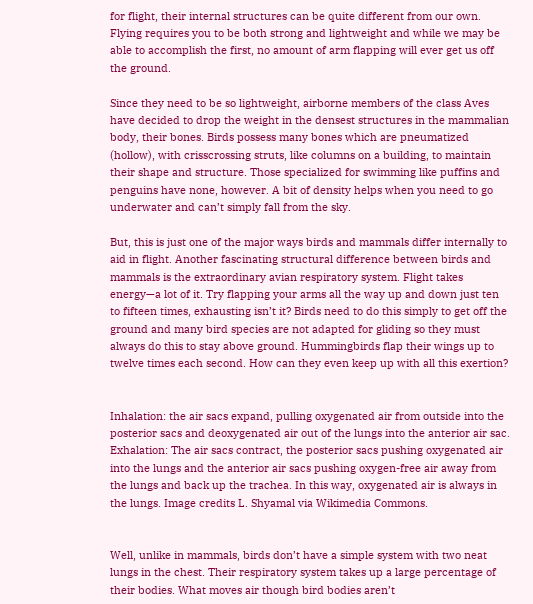for flight, their internal structures can be quite different from our own. Flying requires you to be both strong and lightweight and while we may be able to accomplish the first, no amount of arm flapping will ever get us off the ground.

Since they need to be so lightweight, airborne members of the class Aves have decided to drop the weight in the densest structures in the mammalian body, their bones. Birds possess many bones which are pneumatized (hollow), with crisscrossing struts, like columns on a building, to maintain their shape and structure. Those specialized for swimming like puffins and penguins have none, however. A bit of density helps when you need to go underwater and can’t simply fall from the sky.

But, this is just one of the major ways birds and mammals differ internally to aid in flight. Another fascinating structural difference between birds and mammals is the extraordinary avian respiratory system. Flight takes energy—a lot of it. Try flapping your arms all the way up and down just ten to fifteen times, exhausting isn’t it? Birds need to do this simply to get off the ground and many bird species are not adapted for gliding so they must always do this to stay above ground. Hummingbirds flap their wings up to twelve times each second. How can they even keep up with all this exertion?


Inhalation: the air sacs expand, pulling oxygenated air from outside into the posterior sacs and deoxygenated air out of the lungs into the anterior air sac. Exhalation: The air sacs contract, the posterior sacs pushing oxygenated air into the lungs and the anterior air sacs pushing oxygen-free air away from the lungs and back up the trachea. In this way, oxygenated air is always in the lungs. Image credits L. Shyamal via Wikimedia Commons.


Well, unlike in mammals, birds don’t have a simple system with two neat lungs in the chest. Their respiratory system takes up a large percentage of their bodies. What moves air though bird bodies aren’t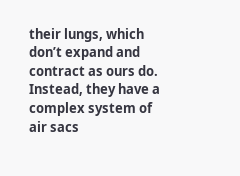their lungs, which don’t expand and contract as ours do. Instead, they have a complex system of air sacs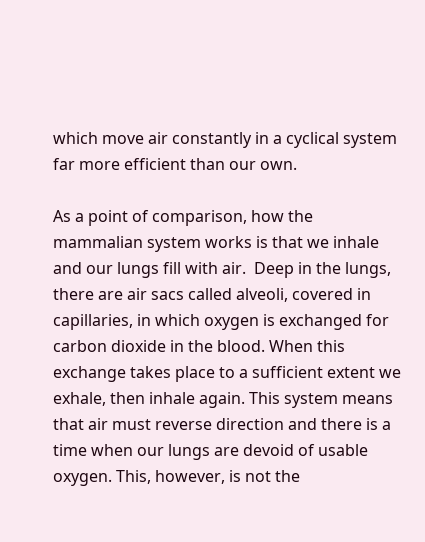which move air constantly in a cyclical system far more efficient than our own.

As a point of comparison, how the mammalian system works is that we inhale and our lungs fill with air.  Deep in the lungs, there are air sacs called alveoli, covered in capillaries, in which oxygen is exchanged for carbon dioxide in the blood. When this exchange takes place to a sufficient extent we exhale, then inhale again. This system means that air must reverse direction and there is a time when our lungs are devoid of usable oxygen. This, however, is not the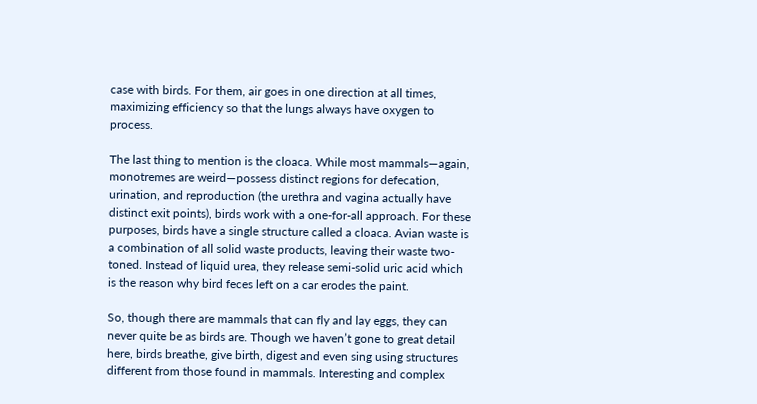case with birds. For them, air goes in one direction at all times, maximizing efficiency so that the lungs always have oxygen to process.

The last thing to mention is the cloaca. While most mammals—again, monotremes are weird—possess distinct regions for defecation, urination, and reproduction (the urethra and vagina actually have distinct exit points), birds work with a one-for-all approach. For these purposes, birds have a single structure called a cloaca. Avian waste is a combination of all solid waste products, leaving their waste two-toned. Instead of liquid urea, they release semi-solid uric acid which is the reason why bird feces left on a car erodes the paint.

So, though there are mammals that can fly and lay eggs, they can never quite be as birds are. Though we haven’t gone to great detail here, birds breathe, give birth, digest and even sing using structures different from those found in mammals. Interesting and complex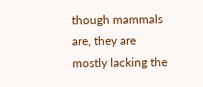though mammals are, they are mostly lacking the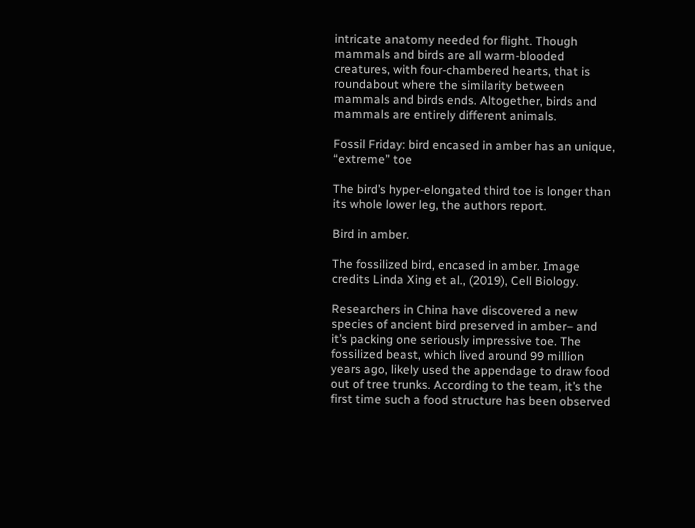intricate anatomy needed for flight. Though mammals and birds are all warm-blooded creatures, with four-chambered hearts, that is roundabout where the similarity between mammals and birds ends. Altogether, birds and mammals are entirely different animals.

Fossil Friday: bird encased in amber has an unique, “extreme” toe

The bird’s hyper-elongated third toe is longer than its whole lower leg, the authors report.

Bird in amber.

The fossilized bird, encased in amber. Image credits Linda Xing et al., (2019), Cell Biology.

Researchers in China have discovered a new species of ancient bird preserved in amber– and it’s packing one seriously impressive toe. The fossilized beast, which lived around 99 million years ago, likely used the appendage to draw food out of tree trunks. According to the team, it’s the first time such a food structure has been observed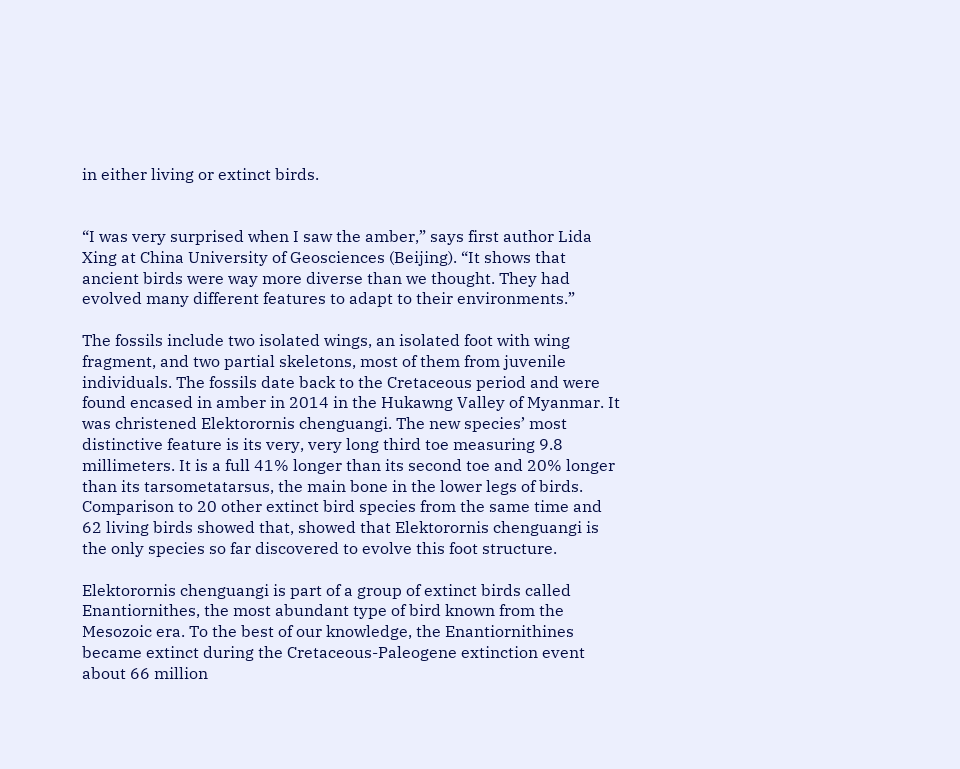in either living or extinct birds.


“I was very surprised when I saw the amber,” says first author Lida Xing at China University of Geosciences (Beijing). “It shows that ancient birds were way more diverse than we thought. They had evolved many different features to adapt to their environments.”

The fossils include two isolated wings, an isolated foot with wing fragment, and two partial skeletons, most of them from juvenile individuals. The fossils date back to the Cretaceous period and were found encased in amber in 2014 in the Hukawng Valley of Myanmar. It was christened Elektorornis chenguangi. The new species’ most distinctive feature is its very, very long third toe measuring 9.8 millimeters. It is a full 41% longer than its second toe and 20% longer than its tarsometatarsus, the main bone in the lower legs of birds. Comparison to 20 other extinct bird species from the same time and 62 living birds showed that, showed that Elektorornis chenguangi is the only species so far discovered to evolve this foot structure.

Elektorornis chenguangi is part of a group of extinct birds called Enantiornithes, the most abundant type of bird known from the Mesozoic era. To the best of our knowledge, the Enantiornithines became extinct during the Cretaceous-Paleogene extinction event about 66 million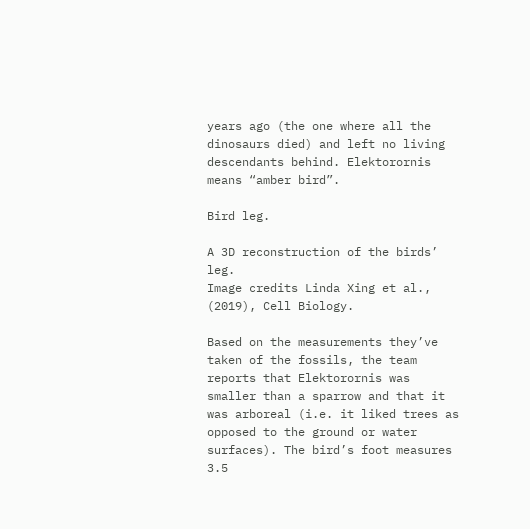years ago (the one where all the dinosaurs died) and left no living descendants behind. Elektorornis means “amber bird”.

Bird leg.

A 3D reconstruction of the birds’ leg.
Image credits Linda Xing et al., (2019), Cell Biology.

Based on the measurements they’ve taken of the fossils, the team reports that Elektorornis was smaller than a sparrow and that it was arboreal (i.e. it liked trees as opposed to the ground or water surfaces). The bird’s foot measures 3.5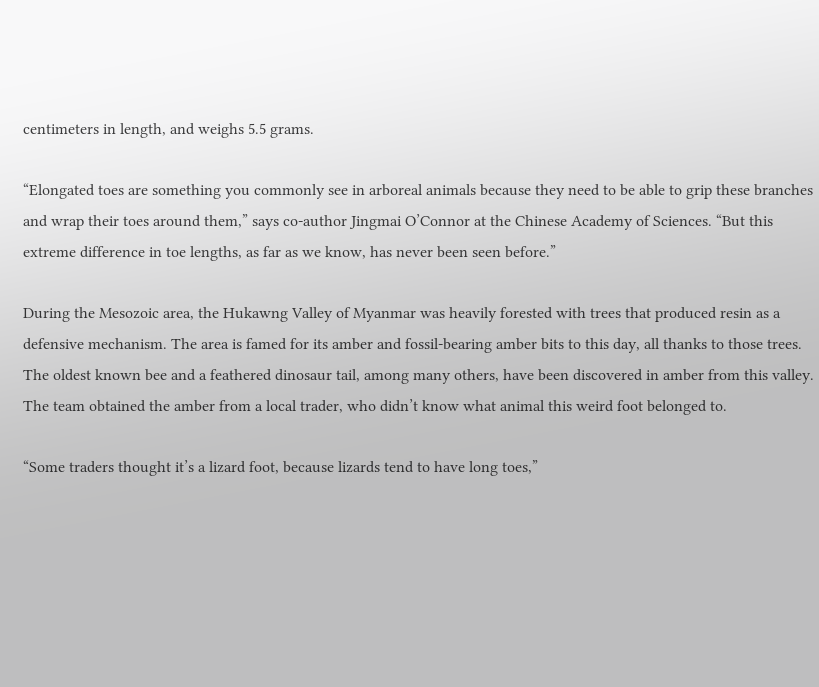centimeters in length, and weighs 5.5 grams.

“Elongated toes are something you commonly see in arboreal animals because they need to be able to grip these branches and wrap their toes around them,” says co-author Jingmai O’Connor at the Chinese Academy of Sciences. “But this extreme difference in toe lengths, as far as we know, has never been seen before.”

During the Mesozoic area, the Hukawng Valley of Myanmar was heavily forested with trees that produced resin as a defensive mechanism. The area is famed for its amber and fossil-bearing amber bits to this day, all thanks to those trees. The oldest known bee and a feathered dinosaur tail, among many others, have been discovered in amber from this valley. The team obtained the amber from a local trader, who didn’t know what animal this weird foot belonged to.

“Some traders thought it’s a lizard foot, because lizards tend to have long toes,”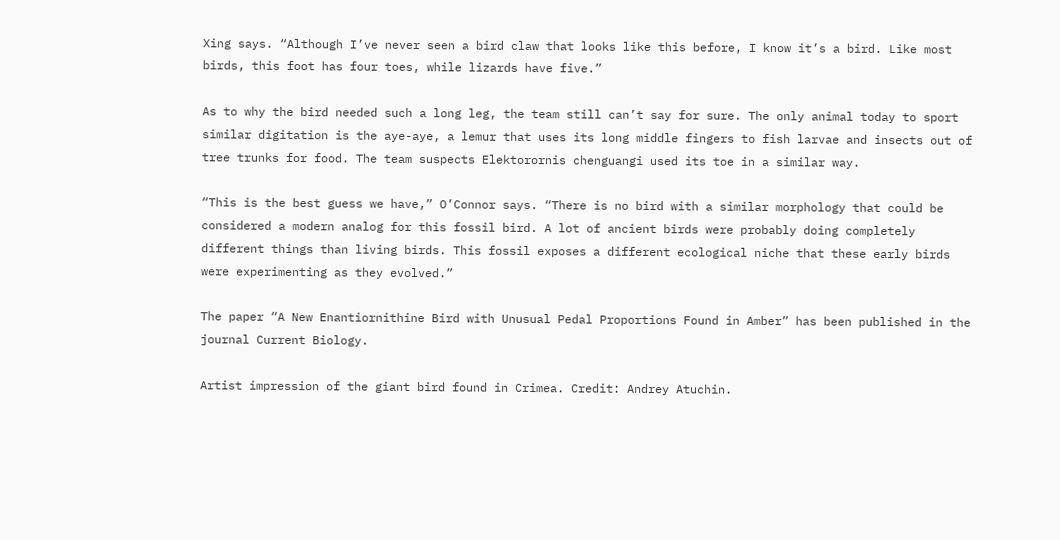Xing says. “Although I’ve never seen a bird claw that looks like this before, I know it’s a bird. Like most birds, this foot has four toes, while lizards have five.”

As to why the bird needed such a long leg, the team still can’t say for sure. The only animal today to sport similar digitation is the aye-aye, a lemur that uses its long middle fingers to fish larvae and insects out of tree trunks for food. The team suspects Elektorornis chenguangi used its toe in a similar way.

“This is the best guess we have,” O’Connor says. “There is no bird with a similar morphology that could be considered a modern analog for this fossil bird. A lot of ancient birds were probably doing completely different things than living birds. This fossil exposes a different ecological niche that these early birds were experimenting as they evolved.”

The paper “A New Enantiornithine Bird with Unusual Pedal Proportions Found in Amber” has been published in the journal Current Biology.

Artist impression of the giant bird found in Crimea. Credit: Andrey Atuchin.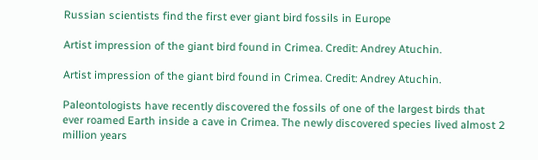Russian scientists find the first ever giant bird fossils in Europe

Artist impression of the giant bird found in Crimea. Credit: Andrey Atuchin.

Artist impression of the giant bird found in Crimea. Credit: Andrey Atuchin.

Paleontologists have recently discovered the fossils of one of the largest birds that ever roamed Earth inside a cave in Crimea. The newly discovered species lived almost 2 million years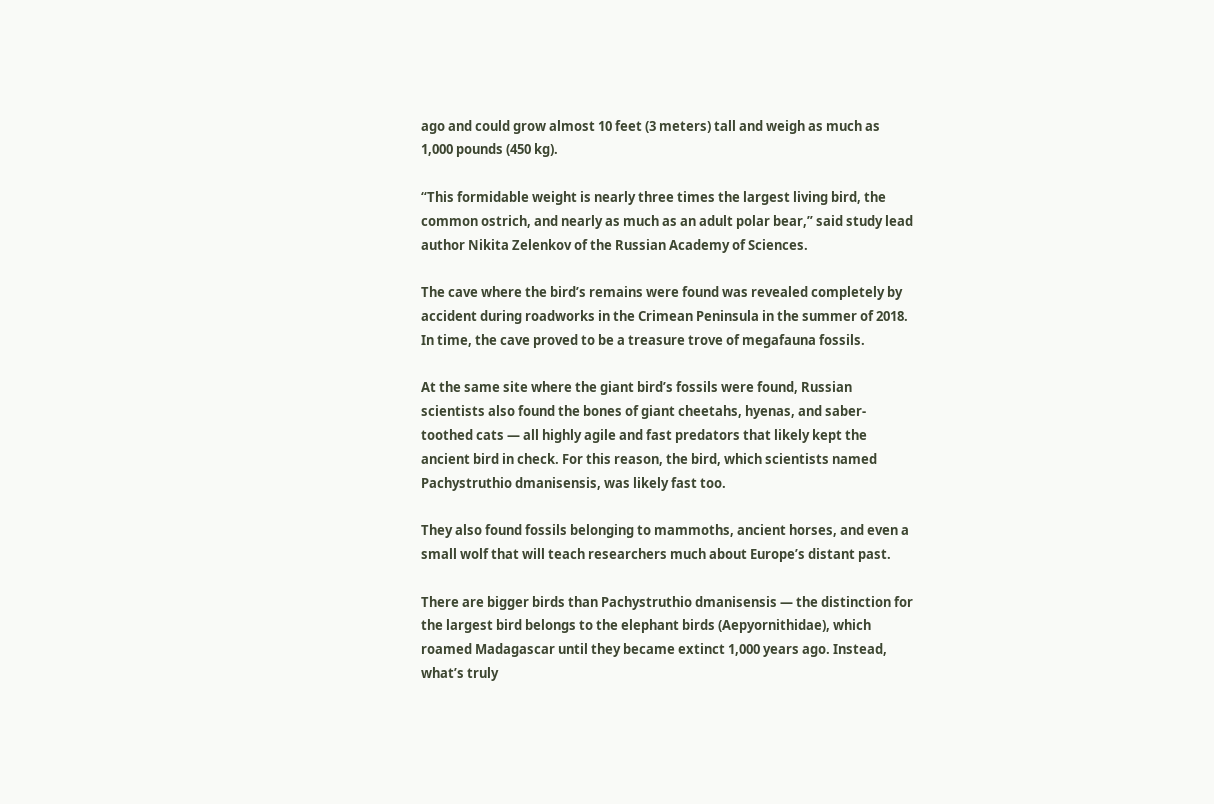ago and could grow almost 10 feet (3 meters) tall and weigh as much as 1,000 pounds (450 kg).

“This formidable weight is nearly three times the largest living bird, the common ostrich, and nearly as much as an adult polar bear,” said study lead author Nikita Zelenkov of the Russian Academy of Sciences.

The cave where the bird’s remains were found was revealed completely by accident during roadworks in the Crimean Peninsula in the summer of 2018. In time, the cave proved to be a treasure trove of megafauna fossils.

At the same site where the giant bird’s fossils were found, Russian scientists also found the bones of giant cheetahs, hyenas, and saber-toothed cats — all highly agile and fast predators that likely kept the ancient bird in check. For this reason, the bird, which scientists named Pachystruthio dmanisensis, was likely fast too.

They also found fossils belonging to mammoths, ancient horses, and even a small wolf that will teach researchers much about Europe’s distant past.

There are bigger birds than Pachystruthio dmanisensis — the distinction for the largest bird belongs to the elephant birds (Aepyornithidae), which roamed Madagascar until they became extinct 1,000 years ago. Instead, what’s truly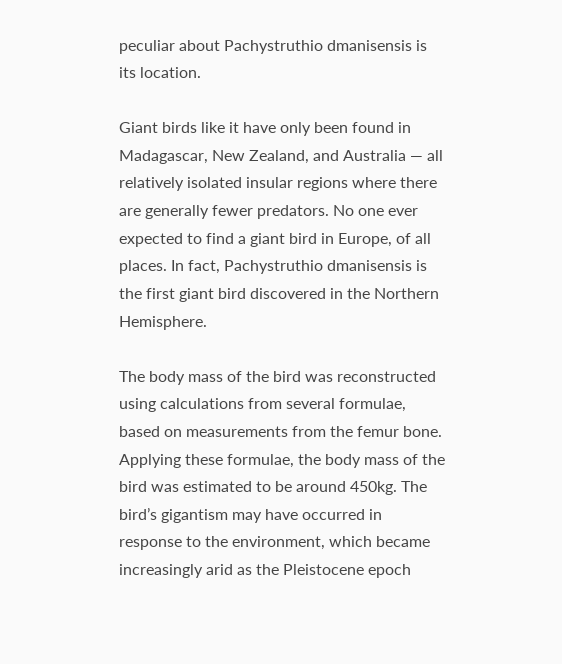peculiar about Pachystruthio dmanisensis is its location.

Giant birds like it have only been found in Madagascar, New Zealand, and Australia — all relatively isolated insular regions where there are generally fewer predators. No one ever expected to find a giant bird in Europe, of all places. In fact, Pachystruthio dmanisensis is the first giant bird discovered in the Northern Hemisphere.

The body mass of the bird was reconstructed using calculations from several formulae, based on measurements from the femur bone. Applying these formulae, the body mass of the bird was estimated to be around 450kg. The bird’s gigantism may have occurred in response to the environment, which became increasingly arid as the Pleistocene epoch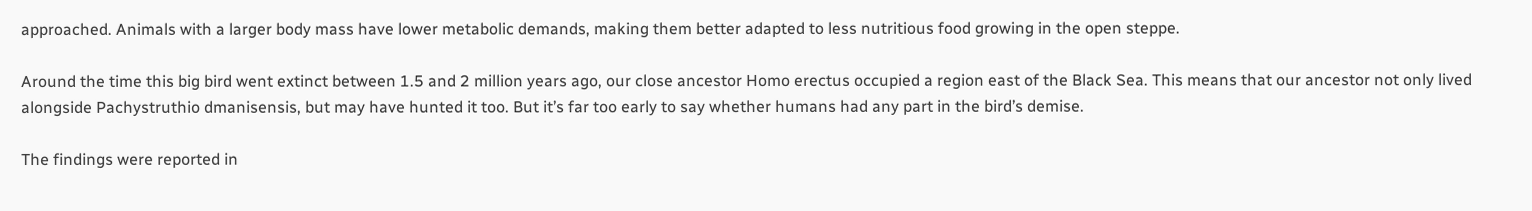approached. Animals with a larger body mass have lower metabolic demands, making them better adapted to less nutritious food growing in the open steppe.

Around the time this big bird went extinct between 1.5 and 2 million years ago, our close ancestor Homo erectus occupied a region east of the Black Sea. This means that our ancestor not only lived alongside Pachystruthio dmanisensis, but may have hunted it too. But it’s far too early to say whether humans had any part in the bird’s demise.

The findings were reported in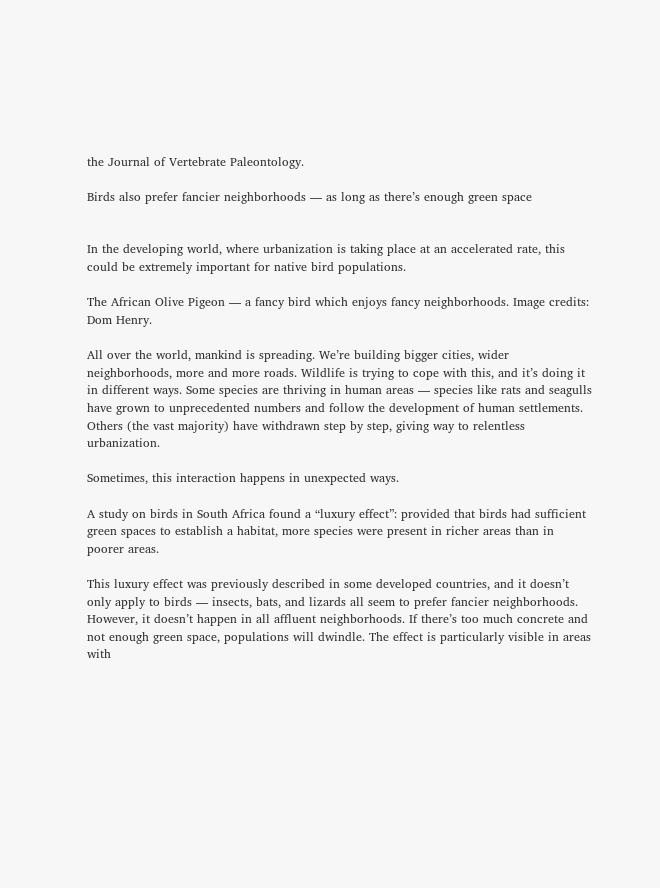the Journal of Vertebrate Paleontology.

Birds also prefer fancier neighborhoods — as long as there’s enough green space


In the developing world, where urbanization is taking place at an accelerated rate, this could be extremely important for native bird populations.

The African Olive Pigeon — a fancy bird which enjoys fancy neighborhoods. Image credits: Dom Henry.

All over the world, mankind is spreading. We’re building bigger cities, wider neighborhoods, more and more roads. Wildlife is trying to cope with this, and it’s doing it in different ways. Some species are thriving in human areas — species like rats and seagulls have grown to unprecedented numbers and follow the development of human settlements. Others (the vast majority) have withdrawn step by step, giving way to relentless urbanization.

Sometimes, this interaction happens in unexpected ways.

A study on birds in South Africa found a “luxury effect”: provided that birds had sufficient green spaces to establish a habitat, more species were present in richer areas than in poorer areas.

This luxury effect was previously described in some developed countries, and it doesn’t only apply to birds — insects, bats, and lizards all seem to prefer fancier neighborhoods. However, it doesn’t happen in all affluent neighborhoods. If there’s too much concrete and not enough green space, populations will dwindle. The effect is particularly visible in areas with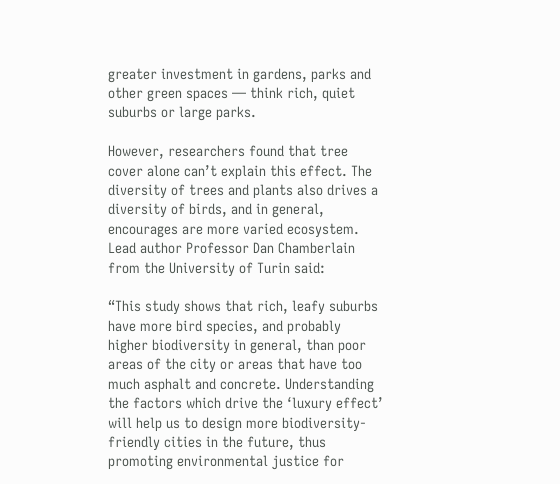greater investment in gardens, parks and other green spaces — think rich, quiet suburbs or large parks.

However, researchers found that tree cover alone can’t explain this effect. The diversity of trees and plants also drives a diversity of birds, and in general, encourages are more varied ecosystem. Lead author Professor Dan Chamberlain from the University of Turin said:

“This study shows that rich, leafy suburbs have more bird species, and probably higher biodiversity in general, than poor areas of the city or areas that have too much asphalt and concrete. Understanding the factors which drive the ‘luxury effect’ will help us to design more biodiversity-friendly cities in the future, thus promoting environmental justice for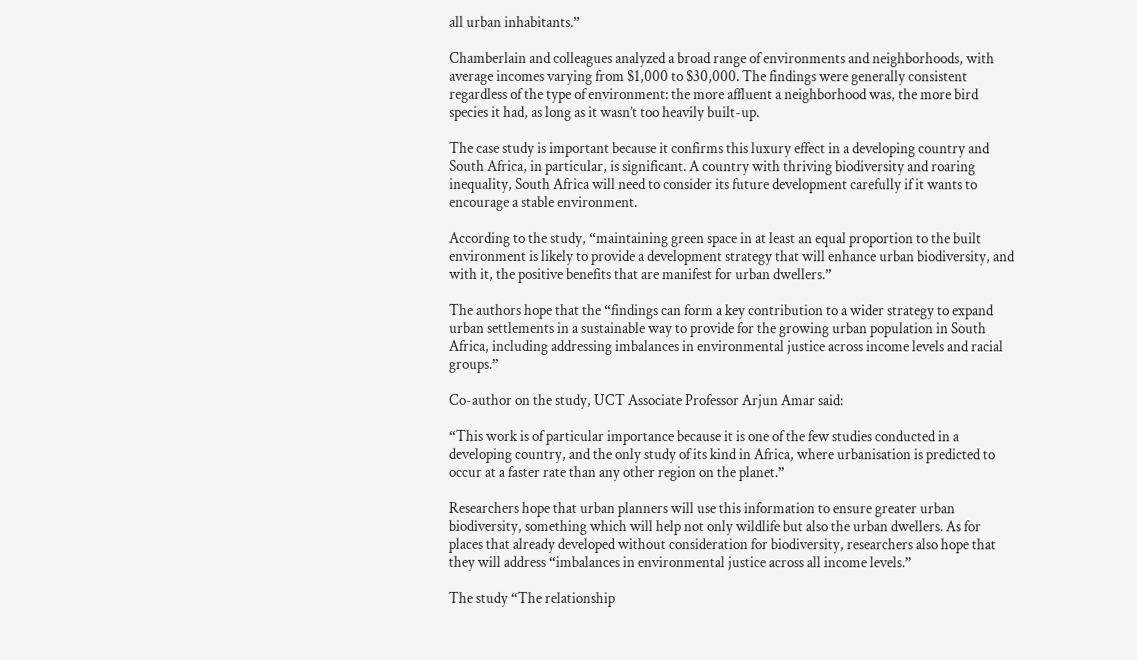all urban inhabitants.”

Chamberlain and colleagues analyzed a broad range of environments and neighborhoods, with average incomes varying from $1,000 to $30,000. The findings were generally consistent regardless of the type of environment: the more affluent a neighborhood was, the more bird species it had, as long as it wasn’t too heavily built-up.

The case study is important because it confirms this luxury effect in a developing country and South Africa, in particular, is significant. A country with thriving biodiversity and roaring inequality, South Africa will need to consider its future development carefully if it wants to encourage a stable environment.

According to the study, “maintaining green space in at least an equal proportion to the built environment is likely to provide a development strategy that will enhance urban biodiversity, and with it, the positive benefits that are manifest for urban dwellers.”

The authors hope that the “findings can form a key contribution to a wider strategy to expand urban settlements in a sustainable way to provide for the growing urban population in South Africa, including addressing imbalances in environmental justice across income levels and racial groups.”

Co-author on the study, UCT Associate Professor Arjun Amar said:

“This work is of particular importance because it is one of the few studies conducted in a developing country, and the only study of its kind in Africa, where urbanisation is predicted to occur at a faster rate than any other region on the planet.”

Researchers hope that urban planners will use this information to ensure greater urban biodiversity, something which will help not only wildlife but also the urban dwellers. As for places that already developed without consideration for biodiversity, researchers also hope that they will address “imbalances in environmental justice across all income levels.”

The study “The relationship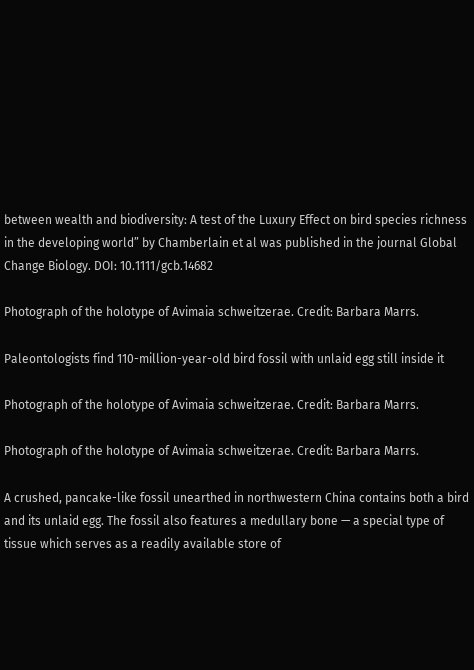between wealth and biodiversity: A test of the Luxury Effect on bird species richness in the developing world” by Chamberlain et al was published in the journal Global Change Biology. DOI: 10.1111/gcb.14682

Photograph of the holotype of Avimaia schweitzerae. Credit: Barbara Marrs.

Paleontologists find 110-million-year-old bird fossil with unlaid egg still inside it

Photograph of the holotype of Avimaia schweitzerae. Credit: Barbara Marrs.

Photograph of the holotype of Avimaia schweitzerae. Credit: Barbara Marrs.

A crushed, pancake-like fossil unearthed in northwestern China contains both a bird and its unlaid egg. The fossil also features a medullary bone — a special type of tissue which serves as a readily available store of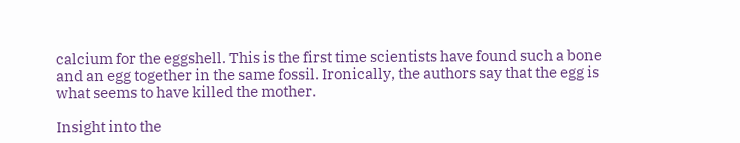calcium for the eggshell. This is the first time scientists have found such a bone and an egg together in the same fossil. Ironically, the authors say that the egg is what seems to have killed the mother.

Insight into the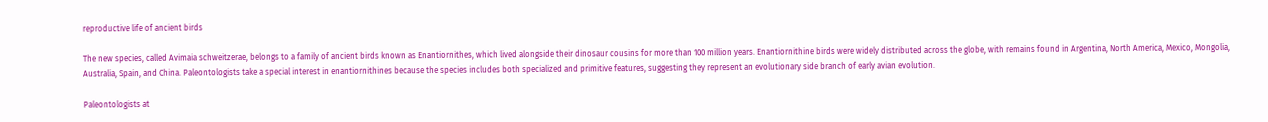reproductive life of ancient birds

The new species, called Avimaia schweitzerae, belongs to a family of ancient birds known as Enantiornithes, which lived alongside their dinosaur cousins for more than 100 million years. Enantiornithine birds were widely distributed across the globe, with remains found in Argentina, North America, Mexico, Mongolia, Australia, Spain, and China. Paleontologists take a special interest in enantiornithines because the species includes both specialized and primitive features, suggesting they represent an evolutionary side branch of early avian evolution.

Paleontologists at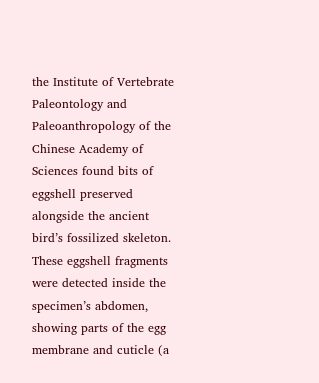the Institute of Vertebrate Paleontology and Paleoanthropology of the Chinese Academy of Sciences found bits of eggshell preserved alongside the ancient bird’s fossilized skeleton. These eggshell fragments were detected inside the specimen’s abdomen, showing parts of the egg membrane and cuticle (a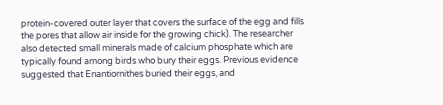protein-covered outer layer that covers the surface of the egg and fills the pores that allow air inside for the growing chick). The researcher also detected small minerals made of calcium phosphate which are typically found among birds who bury their eggs. Previous evidence suggested that Enantiornithes buried their eggs, and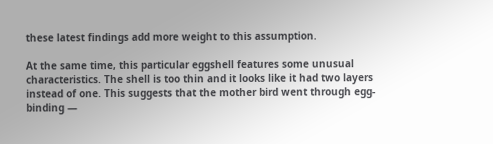these latest findings add more weight to this assumption.

At the same time, this particular eggshell features some unusual characteristics. The shell is too thin and it looks like it had two layers instead of one. This suggests that the mother bird went through egg-binding —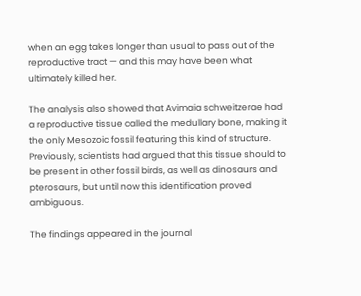when an egg takes longer than usual to pass out of the reproductive tract — and this may have been what ultimately killed her.

The analysis also showed that Avimaia schweitzerae had a reproductive tissue called the medullary bone, making it the only Mesozoic fossil featuring this kind of structure. Previously, scientists had argued that this tissue should to be present in other fossil birds, as well as dinosaurs and pterosaurs, but until now this identification proved ambiguous.

The findings appeared in the journal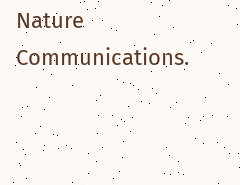Nature Communications.